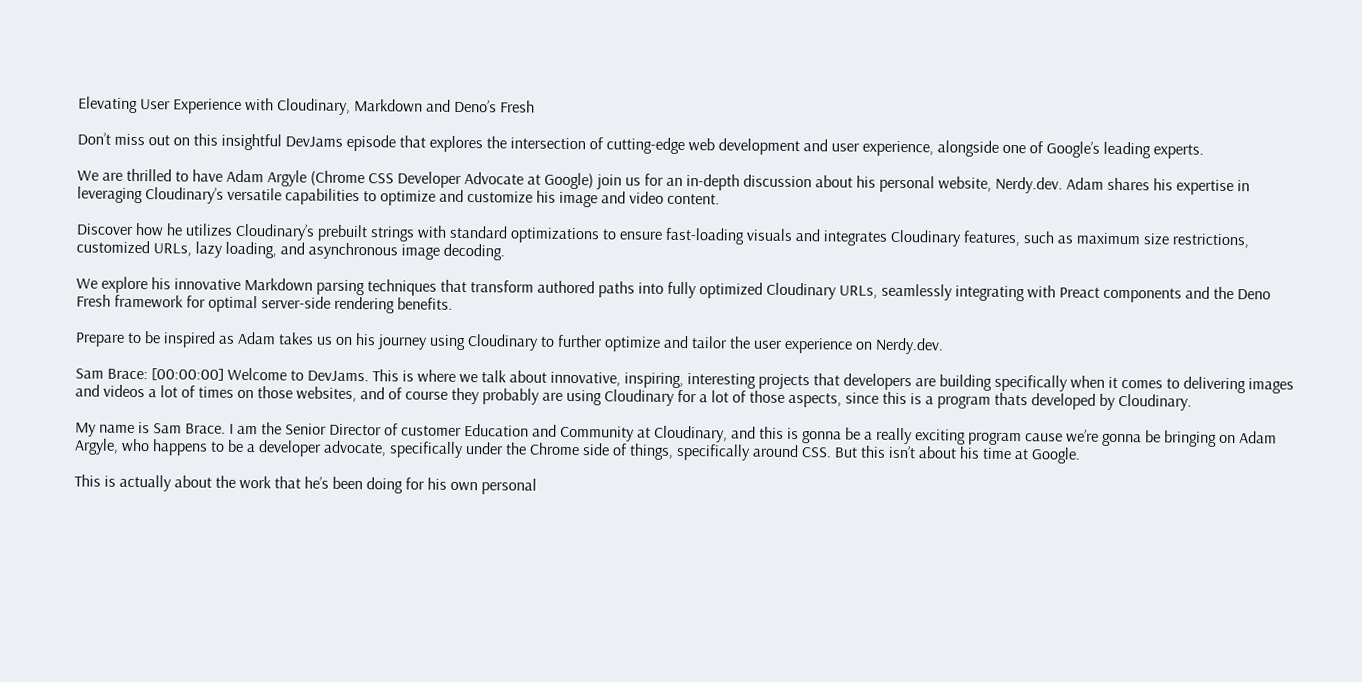Elevating User Experience with Cloudinary, Markdown and Deno’s Fresh

Don’t miss out on this insightful DevJams episode that explores the intersection of cutting-edge web development and user experience, alongside one of Google’s leading experts.

We are thrilled to have Adam Argyle (Chrome CSS Developer Advocate at Google) join us for an in-depth discussion about his personal website, Nerdy.dev. Adam shares his expertise in leveraging Cloudinary’s versatile capabilities to optimize and customize his image and video content.

Discover how he utilizes Cloudinary’s prebuilt strings with standard optimizations to ensure fast-loading visuals and integrates Cloudinary features, such as maximum size restrictions, customized URLs, lazy loading, and asynchronous image decoding.

We explore his innovative Markdown parsing techniques that transform authored paths into fully optimized Cloudinary URLs, seamlessly integrating with Preact components and the Deno Fresh framework for optimal server-side rendering benefits.

Prepare to be inspired as Adam takes us on his journey using Cloudinary to further optimize and tailor the user experience on Nerdy.dev.

Sam Brace: [00:00:00] Welcome to DevJams. This is where we talk about innovative, inspiring, interesting projects that developers are building specifically when it comes to delivering images and videos a lot of times on those websites, and of course they probably are using Cloudinary for a lot of those aspects, since this is a program thats developed by Cloudinary.

My name is Sam Brace. I am the Senior Director of customer Education and Community at Cloudinary, and this is gonna be a really exciting program cause we’re gonna be bringing on Adam Argyle, who happens to be a developer advocate, specifically under the Chrome side of things, specifically around CSS. But this isn’t about his time at Google.

This is actually about the work that he’s been doing for his own personal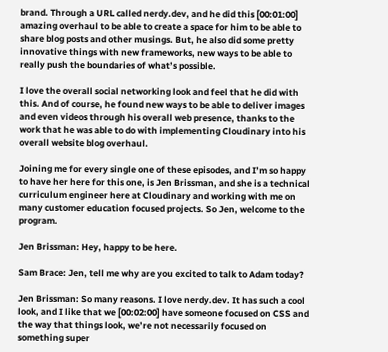brand. Through a URL called nerdy.dev, and he did this [00:01:00] amazing overhaul to be able to create a space for him to be able to share blog posts and other musings. But, he also did some pretty innovative things with new frameworks, new ways to be able to really push the boundaries of what’s possible.

I love the overall social networking look and feel that he did with this. And of course, he found new ways to be able to deliver images and even videos through his overall web presence, thanks to the work that he was able to do with implementing Cloudinary into his overall website blog overhaul.

Joining me for every single one of these episodes, and I’m so happy to have her here for this one, is Jen Brissman, and she is a technical curriculum engineer here at Cloudinary and working with me on many customer education focused projects. So Jen, welcome to the program.

Jen Brissman: Hey, happy to be here.

Sam Brace: Jen, tell me why are you excited to talk to Adam today?

Jen Brissman: So many reasons. I love nerdy.dev. It has such a cool look, and I like that we [00:02:00] have someone focused on CSS and the way that things look, we’re not necessarily focused on something super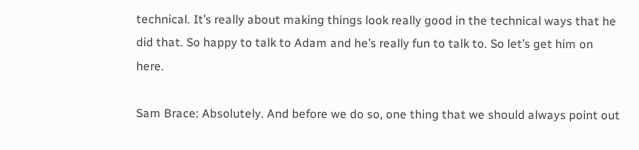technical. It’s really about making things look really good in the technical ways that he did that. So happy to talk to Adam and he’s really fun to talk to. So let’s get him on here.

Sam Brace: Absolutely. And before we do so, one thing that we should always point out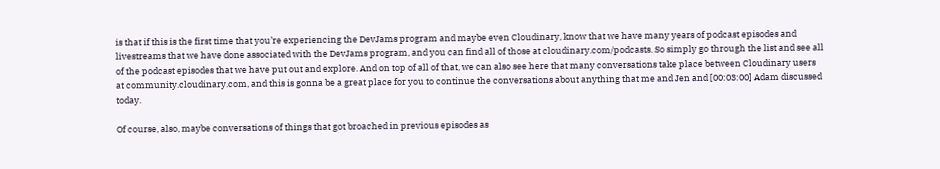is that if this is the first time that you’re experiencing the DevJams program and maybe even Cloudinary, know that we have many years of podcast episodes and livestreams that we have done associated with the DevJams program, and you can find all of those at cloudinary.com/podcasts. So simply go through the list and see all of the podcast episodes that we have put out and explore. And on top of all of that, we can also see here that many conversations take place between Cloudinary users at community.cloudinary.com, and this is gonna be a great place for you to continue the conversations about anything that me and Jen and [00:03:00] Adam discussed today.

Of course, also, maybe conversations of things that got broached in previous episodes as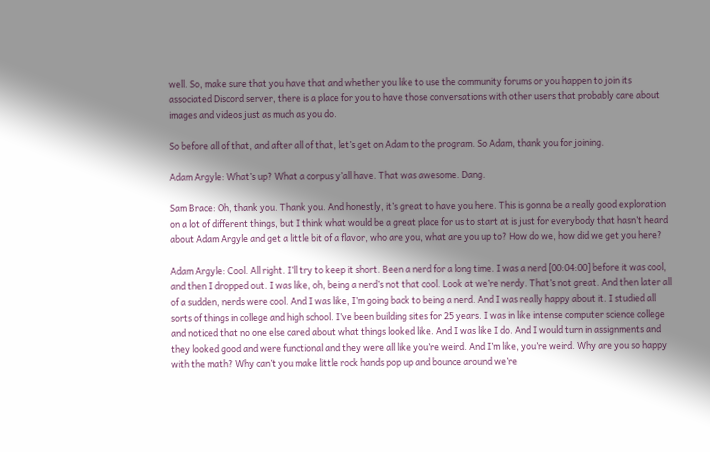well. So, make sure that you have that and whether you like to use the community forums or you happen to join its associated Discord server, there is a place for you to have those conversations with other users that probably care about images and videos just as much as you do.

So before all of that, and after all of that, let’s get on Adam to the program. So Adam, thank you for joining.

Adam Argyle: What’s up? What a corpus y’all have. That was awesome. Dang.

Sam Brace: Oh, thank you. Thank you. And honestly, it’s great to have you here. This is gonna be a really good exploration on a lot of different things, but I think what would be a great place for us to start at is just for everybody that hasn’t heard about Adam Argyle and get a little bit of a flavor, who are you, what are you up to? How do we, how did we get you here?

Adam Argyle: Cool. All right. I’ll try to keep it short. Been a nerd for a long time. I was a nerd [00:04:00] before it was cool, and then I dropped out. I was like, oh, being a nerd’s not that cool. Look at we’re nerdy. That’s not great. And then later all of a sudden, nerds were cool. And I was like, I’m going back to being a nerd. And I was really happy about it. I studied all sorts of things in college and high school. I’ve been building sites for 25 years. I was in like intense computer science college and noticed that no one else cared about what things looked like. And I was like I do. And I would turn in assignments and they looked good and were functional and they were all like you’re weird. And I’m like, you’re weird. Why are you so happy with the math? Why can’t you make little rock hands pop up and bounce around we’re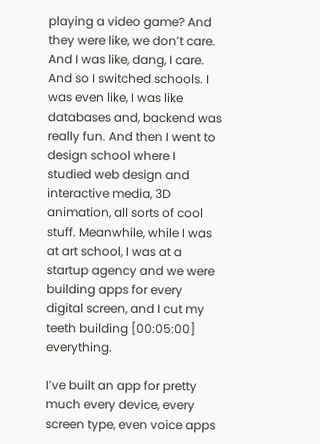playing a video game? And they were like, we don’t care. And I was like, dang, I care. And so I switched schools. I was even like, I was like databases and, backend was really fun. And then I went to design school where I studied web design and interactive media, 3D animation, all sorts of cool stuff. Meanwhile, while I was at art school, I was at a startup agency and we were building apps for every digital screen, and I cut my teeth building [00:05:00] everything.

I’ve built an app for pretty much every device, every screen type, even voice apps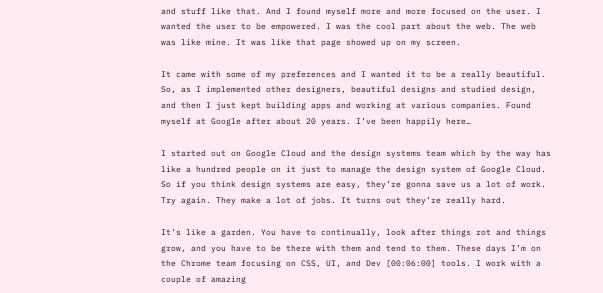and stuff like that. And I found myself more and more focused on the user. I wanted the user to be empowered. I was the cool part about the web. The web was like mine. It was like that page showed up on my screen.

It came with some of my preferences and I wanted it to be a really beautiful. So, as I implemented other designers, beautiful designs and studied design, and then I just kept building apps and working at various companies. Found myself at Google after about 20 years. I’ve been happily here…

I started out on Google Cloud and the design systems team which by the way has like a hundred people on it just to manage the design system of Google Cloud. So if you think design systems are easy, they’re gonna save us a lot of work. Try again. They make a lot of jobs. It turns out they’re really hard.

It’s like a garden. You have to continually, look after things rot and things grow, and you have to be there with them and tend to them. These days I’m on the Chrome team focusing on CSS, UI, and Dev [00:06:00] tools. I work with a couple of amazing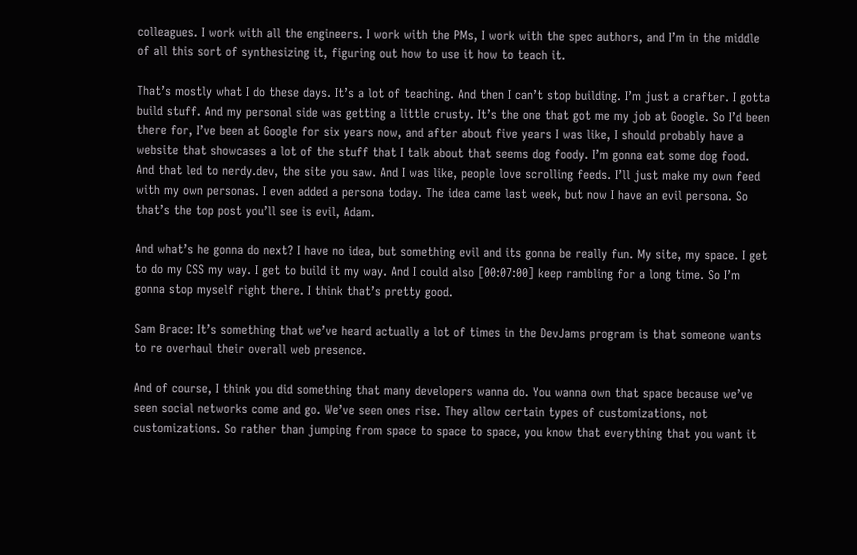colleagues. I work with all the engineers. I work with the PMs, I work with the spec authors, and I’m in the middle of all this sort of synthesizing it, figuring out how to use it how to teach it.

That’s mostly what I do these days. It’s a lot of teaching. And then I can’t stop building. I’m just a crafter. I gotta build stuff. And my personal side was getting a little crusty. It’s the one that got me my job at Google. So I’d been there for, I’ve been at Google for six years now, and after about five years I was like, I should probably have a website that showcases a lot of the stuff that I talk about that seems dog foody. I’m gonna eat some dog food. And that led to nerdy.dev, the site you saw. And I was like, people love scrolling feeds. I’ll just make my own feed with my own personas. I even added a persona today. The idea came last week, but now I have an evil persona. So that’s the top post you’ll see is evil, Adam.

And what’s he gonna do next? I have no idea, but something evil and its gonna be really fun. My site, my space. I get to do my CSS my way. I get to build it my way. And I could also [00:07:00] keep rambling for a long time. So I’m gonna stop myself right there. I think that’s pretty good.

Sam Brace: It’s something that we’ve heard actually a lot of times in the DevJams program is that someone wants to re overhaul their overall web presence.

And of course, I think you did something that many developers wanna do. You wanna own that space because we’ve seen social networks come and go. We’ve seen ones rise. They allow certain types of customizations, not customizations. So rather than jumping from space to space to space, you know that everything that you want it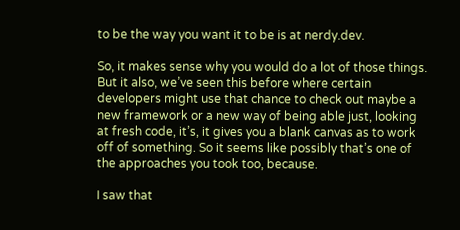to be the way you want it to be is at nerdy.dev.

So, it makes sense why you would do a lot of those things. But it also, we’ve seen this before where certain developers might use that chance to check out maybe a new framework or a new way of being able just, looking at fresh code, it’s, it gives you a blank canvas as to work off of something. So it seems like possibly that’s one of the approaches you took too, because.

I saw that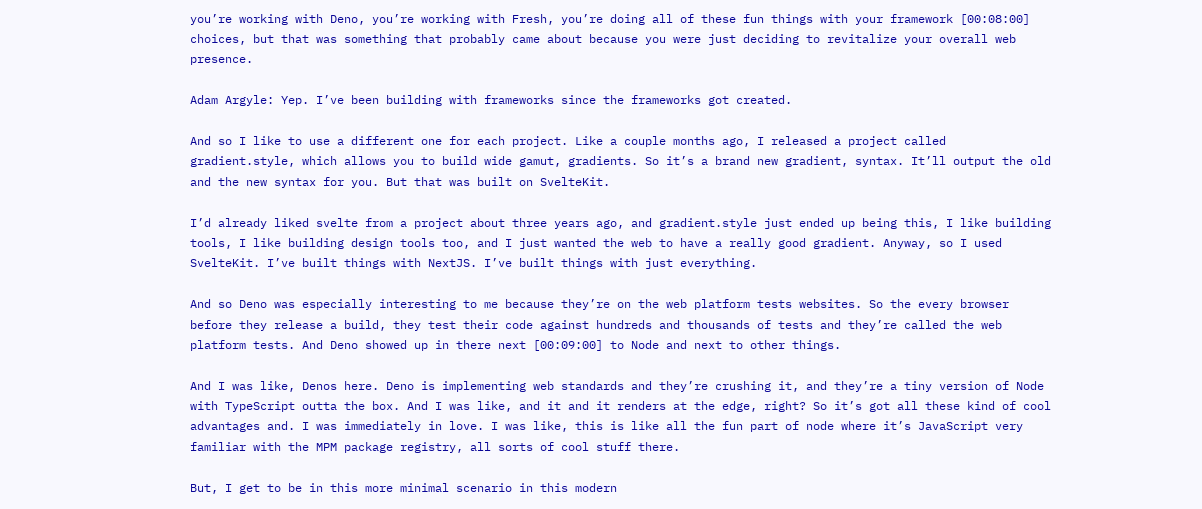you’re working with Deno, you’re working with Fresh, you’re doing all of these fun things with your framework [00:08:00] choices, but that was something that probably came about because you were just deciding to revitalize your overall web presence.

Adam Argyle: Yep. I’ve been building with frameworks since the frameworks got created.

And so I like to use a different one for each project. Like a couple months ago, I released a project called gradient.style, which allows you to build wide gamut, gradients. So it’s a brand new gradient, syntax. It’ll output the old and the new syntax for you. But that was built on SvelteKit.

I’d already liked svelte from a project about three years ago, and gradient.style just ended up being this, I like building tools, I like building design tools too, and I just wanted the web to have a really good gradient. Anyway, so I used SvelteKit. I’ve built things with NextJS. I’ve built things with just everything.

And so Deno was especially interesting to me because they’re on the web platform tests websites. So the every browser before they release a build, they test their code against hundreds and thousands of tests and they’re called the web platform tests. And Deno showed up in there next [00:09:00] to Node and next to other things.

And I was like, Denos here. Deno is implementing web standards and they’re crushing it, and they’re a tiny version of Node with TypeScript outta the box. And I was like, and it and it renders at the edge, right? So it’s got all these kind of cool advantages and. I was immediately in love. I was like, this is like all the fun part of node where it’s JavaScript very familiar with the MPM package registry, all sorts of cool stuff there.

But, I get to be in this more minimal scenario in this modern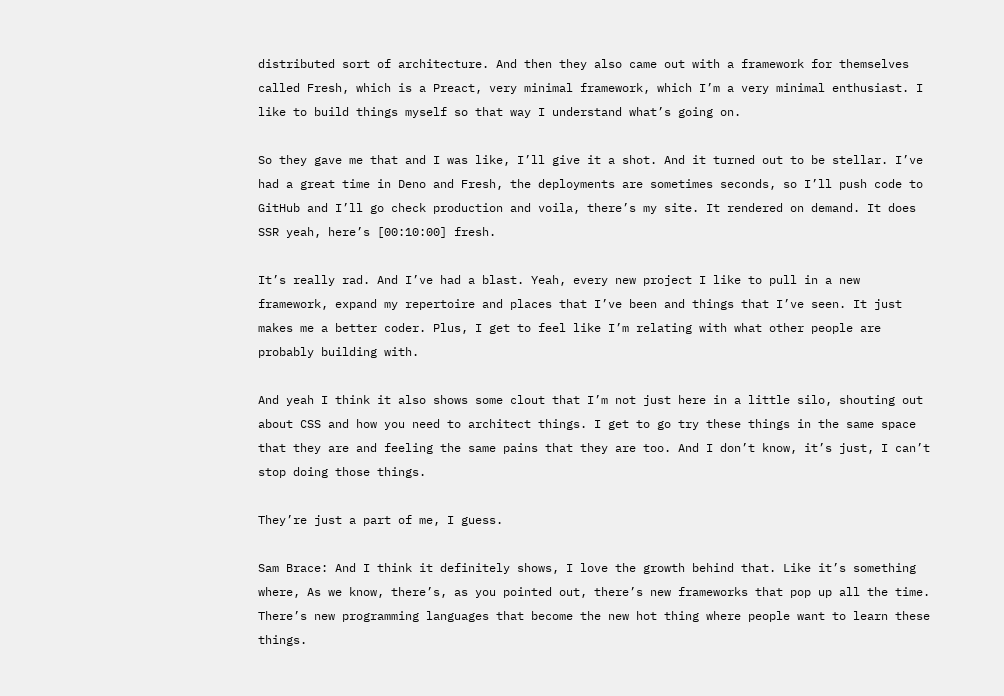distributed sort of architecture. And then they also came out with a framework for themselves called Fresh, which is a Preact, very minimal framework, which I’m a very minimal enthusiast. I like to build things myself so that way I understand what’s going on.

So they gave me that and I was like, I’ll give it a shot. And it turned out to be stellar. I’ve had a great time in Deno and Fresh, the deployments are sometimes seconds, so I’ll push code to GitHub and I’ll go check production and voila, there’s my site. It rendered on demand. It does SSR yeah, here’s [00:10:00] fresh.

It’s really rad. And I’ve had a blast. Yeah, every new project I like to pull in a new framework, expand my repertoire and places that I’ve been and things that I’ve seen. It just makes me a better coder. Plus, I get to feel like I’m relating with what other people are probably building with.

And yeah I think it also shows some clout that I’m not just here in a little silo, shouting out about CSS and how you need to architect things. I get to go try these things in the same space that they are and feeling the same pains that they are too. And I don’t know, it’s just, I can’t stop doing those things.

They’re just a part of me, I guess.

Sam Brace: And I think it definitely shows, I love the growth behind that. Like it’s something where, As we know, there’s, as you pointed out, there’s new frameworks that pop up all the time. There’s new programming languages that become the new hot thing where people want to learn these things.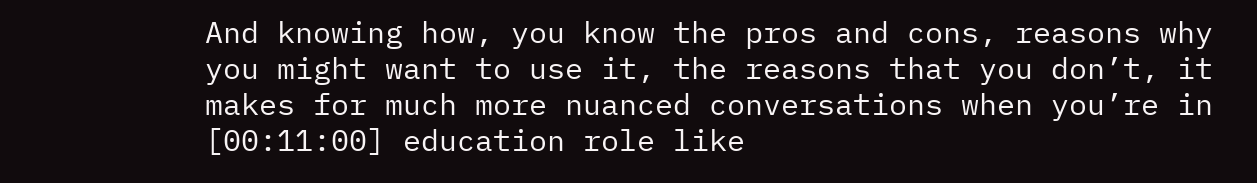And knowing how, you know the pros and cons, reasons why you might want to use it, the reasons that you don’t, it makes for much more nuanced conversations when you’re in [00:11:00] education role like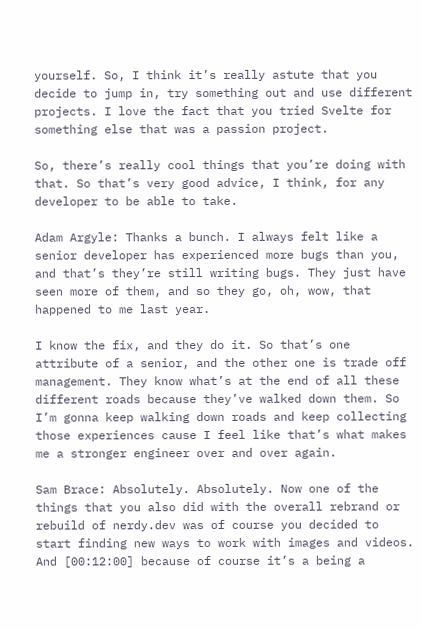yourself. So, I think it’s really astute that you decide to jump in, try something out and use different projects. I love the fact that you tried Svelte for something else that was a passion project.

So, there’s really cool things that you’re doing with that. So that’s very good advice, I think, for any developer to be able to take.

Adam Argyle: Thanks a bunch. I always felt like a senior developer has experienced more bugs than you, and that’s they’re still writing bugs. They just have seen more of them, and so they go, oh, wow, that happened to me last year.

I know the fix, and they do it. So that’s one attribute of a senior, and the other one is trade off management. They know what’s at the end of all these different roads because they’ve walked down them. So I’m gonna keep walking down roads and keep collecting those experiences cause I feel like that’s what makes me a stronger engineer over and over again.

Sam Brace: Absolutely. Absolutely. Now one of the things that you also did with the overall rebrand or rebuild of nerdy.dev was of course you decided to start finding new ways to work with images and videos. And [00:12:00] because of course it’s a being a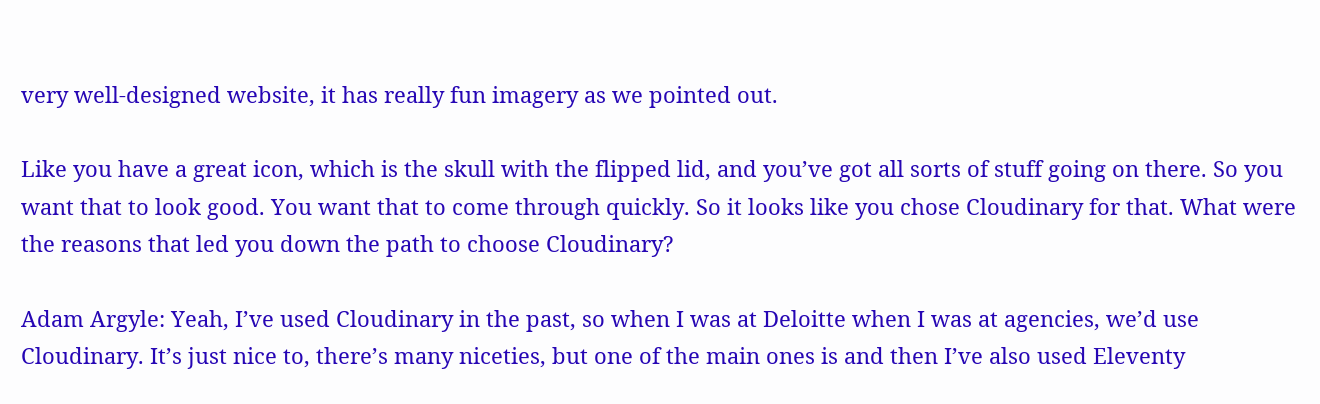very well-designed website, it has really fun imagery as we pointed out.

Like you have a great icon, which is the skull with the flipped lid, and you’ve got all sorts of stuff going on there. So you want that to look good. You want that to come through quickly. So it looks like you chose Cloudinary for that. What were the reasons that led you down the path to choose Cloudinary?

Adam Argyle: Yeah, I’ve used Cloudinary in the past, so when I was at Deloitte when I was at agencies, we’d use Cloudinary. It’s just nice to, there’s many niceties, but one of the main ones is and then I’ve also used Eleventy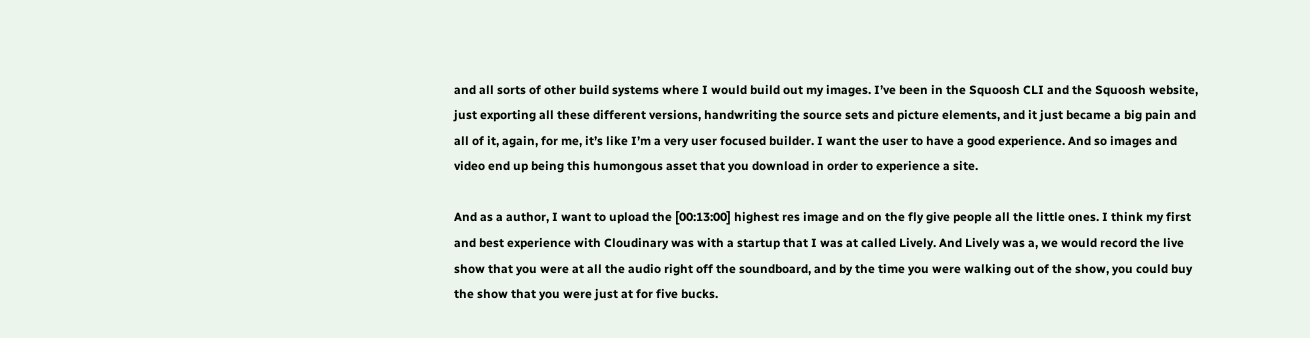and all sorts of other build systems where I would build out my images. I’ve been in the Squoosh CLI and the Squoosh website, just exporting all these different versions, handwriting the source sets and picture elements, and it just became a big pain and all of it, again, for me, it’s like I’m a very user focused builder. I want the user to have a good experience. And so images and video end up being this humongous asset that you download in order to experience a site.

And as a author, I want to upload the [00:13:00] highest res image and on the fly give people all the little ones. I think my first and best experience with Cloudinary was with a startup that I was at called Lively. And Lively was a, we would record the live show that you were at all the audio right off the soundboard, and by the time you were walking out of the show, you could buy the show that you were just at for five bucks.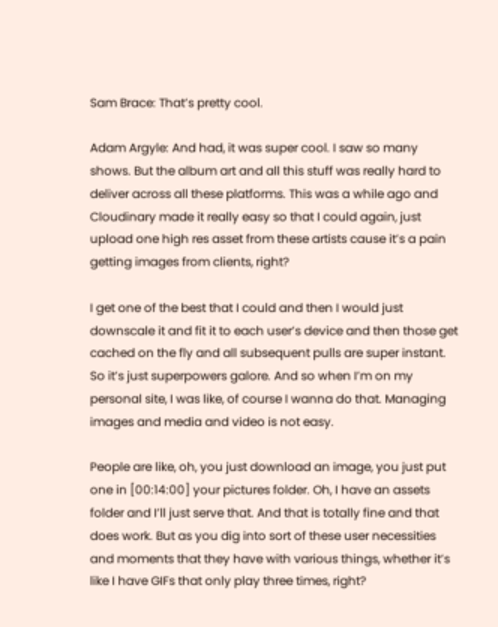Sam Brace: That’s pretty cool.

Adam Argyle: And had, it was super cool. I saw so many shows. But the album art and all this stuff was really hard to deliver across all these platforms. This was a while ago and Cloudinary made it really easy so that I could again, just upload one high res asset from these artists cause it’s a pain getting images from clients, right?

I get one of the best that I could and then I would just downscale it and fit it to each user’s device and then those get cached on the fly and all subsequent pulls are super instant. So it’s just superpowers galore. And so when I’m on my personal site, I was like, of course I wanna do that. Managing images and media and video is not easy.

People are like, oh, you just download an image, you just put one in [00:14:00] your pictures folder. Oh, I have an assets folder and I’ll just serve that. And that is totally fine and that does work. But as you dig into sort of these user necessities and moments that they have with various things, whether it’s like I have GIFs that only play three times, right?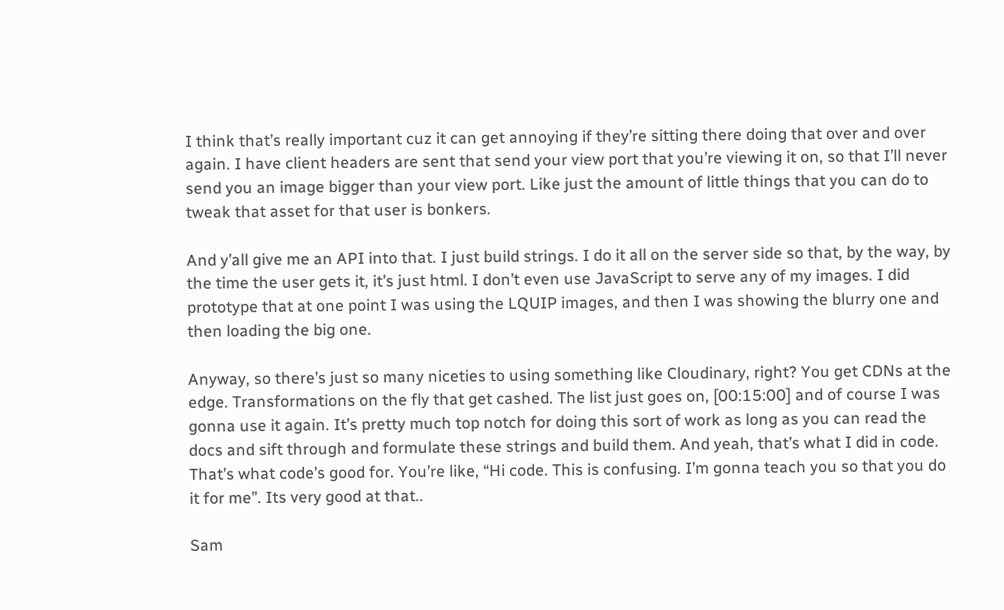I think that’s really important cuz it can get annoying if they’re sitting there doing that over and over again. I have client headers are sent that send your view port that you’re viewing it on, so that I’ll never send you an image bigger than your view port. Like just the amount of little things that you can do to tweak that asset for that user is bonkers.

And y’all give me an API into that. I just build strings. I do it all on the server side so that, by the way, by the time the user gets it, it’s just html. I don’t even use JavaScript to serve any of my images. I did prototype that at one point I was using the LQUIP images, and then I was showing the blurry one and then loading the big one.

Anyway, so there’s just so many niceties to using something like Cloudinary, right? You get CDNs at the edge. Transformations on the fly that get cashed. The list just goes on, [00:15:00] and of course I was gonna use it again. It’s pretty much top notch for doing this sort of work as long as you can read the docs and sift through and formulate these strings and build them. And yeah, that’s what I did in code. That’s what code’s good for. You’re like, “Hi code. This is confusing. I’m gonna teach you so that you do it for me”. Its very good at that..

Sam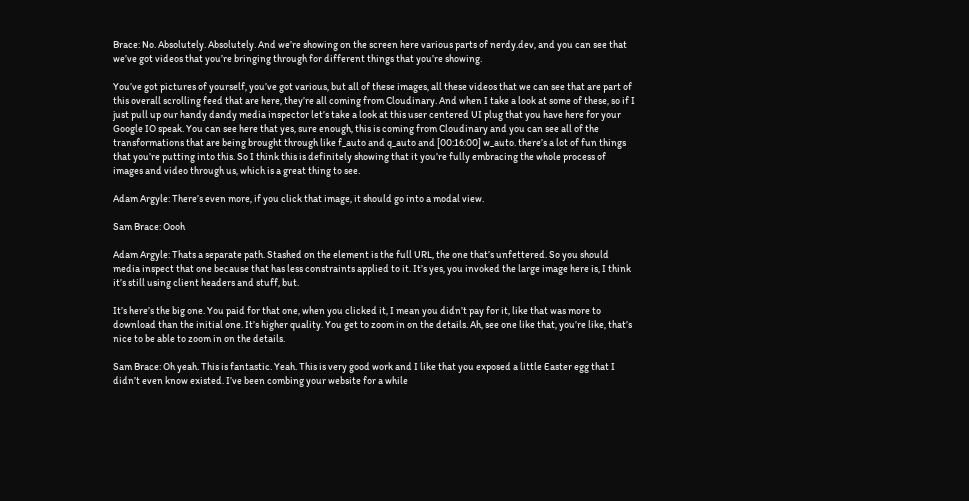Brace: No. Absolutely. Absolutely. And we’re showing on the screen here various parts of nerdy.dev, and you can see that we’ve got videos that you’re bringing through for different things that you’re showing.

You’ve got pictures of yourself, you’ve got various, but all of these images, all these videos that we can see that are part of this overall scrolling feed that are here, they’re all coming from Cloudinary. And when I take a look at some of these, so if I just pull up our handy dandy media inspector let’s take a look at this user centered UI plug that you have here for your Google IO speak. You can see here that yes, sure enough, this is coming from Cloudinary and you can see all of the transformations that are being brought through like f_auto and q_auto and [00:16:00] w_auto. there’s a lot of fun things that you’re putting into this. So I think this is definitely showing that it you’re fully embracing the whole process of images and video through us, which is a great thing to see.

Adam Argyle: There’s even more, if you click that image, it should go into a modal view.

Sam Brace: Oooh

Adam Argyle: Thats a separate path. Stashed on the element is the full URL, the one that’s unfettered. So you should media inspect that one because that has less constraints applied to it. It’s yes, you invoked the large image here is, I think it’s still using client headers and stuff, but.

It’s here’s the big one. You paid for that one, when you clicked it, I mean you didn’t pay for it, like that was more to download than the initial one. It’s higher quality. You get to zoom in on the details. Ah, see one like that, you’re like, that’s nice to be able to zoom in on the details.

Sam Brace: Oh yeah. This is fantastic. Yeah. This is very good work and I like that you exposed a little Easter egg that I didn’t even know existed. I’ve been combing your website for a while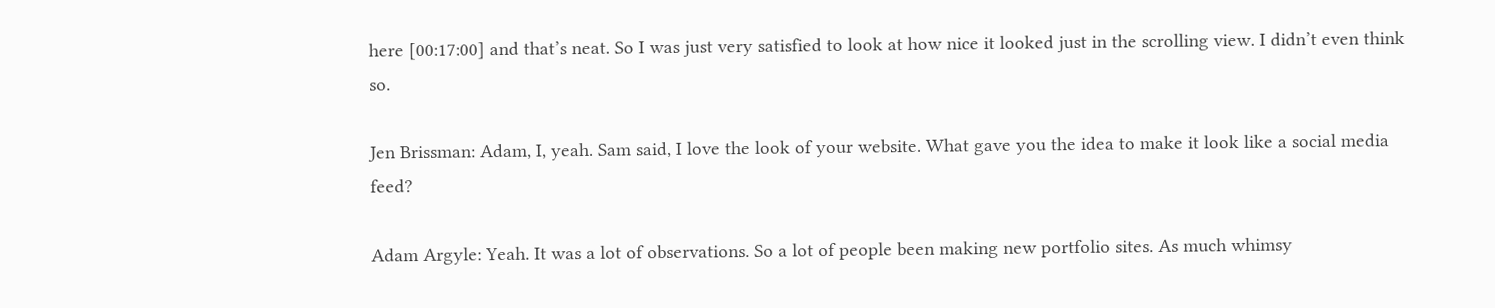here [00:17:00] and that’s neat. So I was just very satisfied to look at how nice it looked just in the scrolling view. I didn’t even think so.

Jen Brissman: Adam, I, yeah. Sam said, I love the look of your website. What gave you the idea to make it look like a social media feed?

Adam Argyle: Yeah. It was a lot of observations. So a lot of people been making new portfolio sites. As much whimsy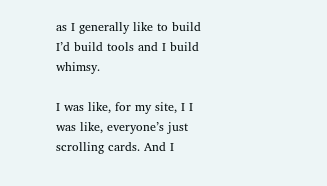as I generally like to build I’d build tools and I build whimsy.

I was like, for my site, I I was like, everyone’s just scrolling cards. And I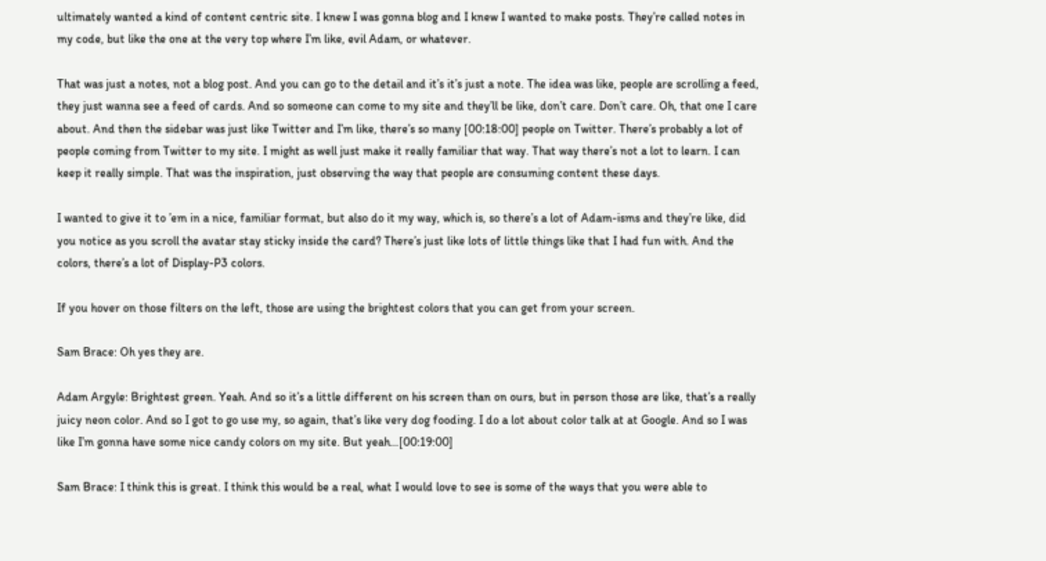ultimately wanted a kind of content centric site. I knew I was gonna blog and I knew I wanted to make posts. They’re called notes in my code, but like the one at the very top where I’m like, evil Adam, or whatever.

That was just a notes, not a blog post. And you can go to the detail and it’s it’s just a note. The idea was like, people are scrolling a feed, they just wanna see a feed of cards. And so someone can come to my site and they’ll be like, don’t care. Don’t care. Oh, that one I care about. And then the sidebar was just like Twitter and I’m like, there’s so many [00:18:00] people on Twitter. There’s probably a lot of people coming from Twitter to my site. I might as well just make it really familiar that way. That way there’s not a lot to learn. I can keep it really simple. That was the inspiration, just observing the way that people are consuming content these days.

I wanted to give it to ’em in a nice, familiar format, but also do it my way, which is, so there’s a lot of Adam-isms and they’re like, did you notice as you scroll the avatar stay sticky inside the card? There’s just like lots of little things like that I had fun with. And the colors, there’s a lot of Display-P3 colors.

If you hover on those filters on the left, those are using the brightest colors that you can get from your screen.

Sam Brace: Oh yes they are.

Adam Argyle: Brightest green. Yeah. And so it’s a little different on his screen than on ours, but in person those are like, that’s a really juicy neon color. And so I got to go use my, so again, that’s like very dog fooding. I do a lot about color talk at at Google. And so I was like I’m gonna have some nice candy colors on my site. But yeah…[00:19:00]

Sam Brace: I think this is great. I think this would be a real, what I would love to see is some of the ways that you were able to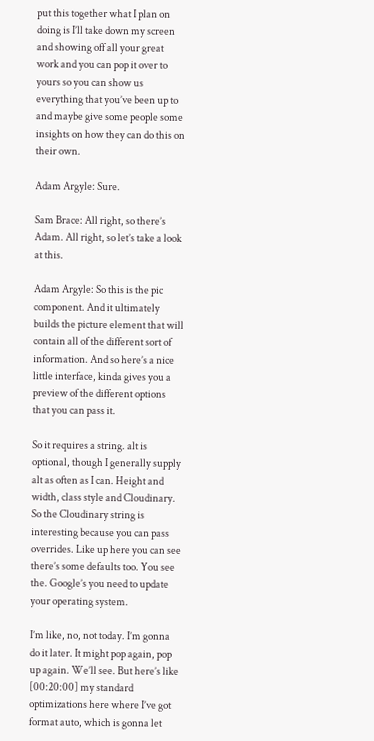put this together what I plan on doing is I’ll take down my screen and showing off all your great work and you can pop it over to yours so you can show us everything that you’ve been up to and maybe give some people some insights on how they can do this on their own.

Adam Argyle: Sure.

Sam Brace: All right, so there’s Adam. All right, so let’s take a look at this.

Adam Argyle: So this is the pic component. And it ultimately builds the picture element that will contain all of the different sort of information. And so here’s a nice little interface, kinda gives you a preview of the different options that you can pass it.

So it requires a string. alt is optional, though I generally supply alt as often as I can. Height and width, class style and Cloudinary. So the Cloudinary string is interesting because you can pass overrides. Like up here you can see there’s some defaults too. You see the. Google’s you need to update your operating system.

I’m like, no, not today. I’m gonna do it later. It might pop again, pop up again. We’ll see. But here’s like [00:20:00] my standard optimizations here where I’ve got format auto, which is gonna let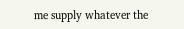me supply whatever the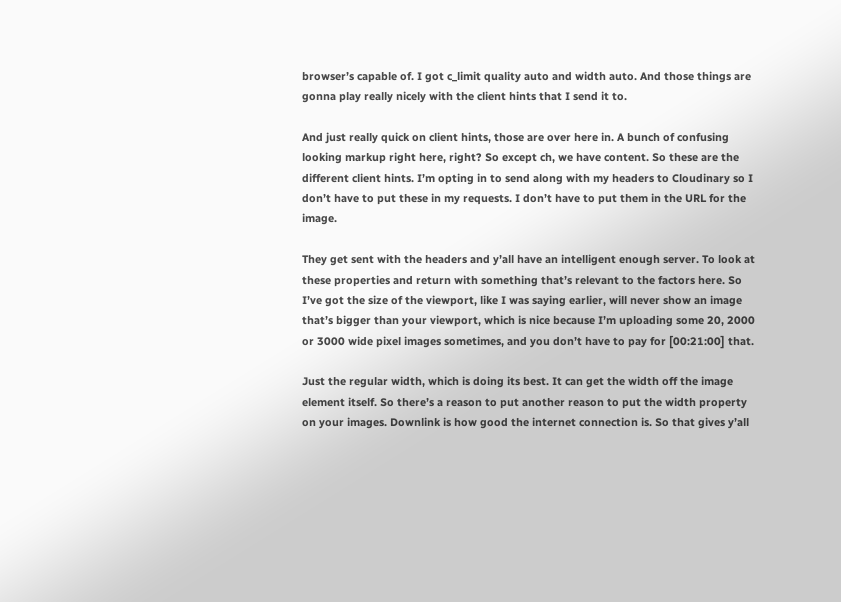browser’s capable of. I got c_limit quality auto and width auto. And those things are gonna play really nicely with the client hints that I send it to.

And just really quick on client hints, those are over here in. A bunch of confusing looking markup right here, right? So except ch, we have content. So these are the different client hints. I’m opting in to send along with my headers to Cloudinary so I don’t have to put these in my requests. I don’t have to put them in the URL for the image.

They get sent with the headers and y’all have an intelligent enough server. To look at these properties and return with something that’s relevant to the factors here. So I’ve got the size of the viewport, like I was saying earlier, will never show an image that’s bigger than your viewport, which is nice because I’m uploading some 20, 2000 or 3000 wide pixel images sometimes, and you don’t have to pay for [00:21:00] that.

Just the regular width, which is doing its best. It can get the width off the image element itself. So there’s a reason to put another reason to put the width property on your images. Downlink is how good the internet connection is. So that gives y’all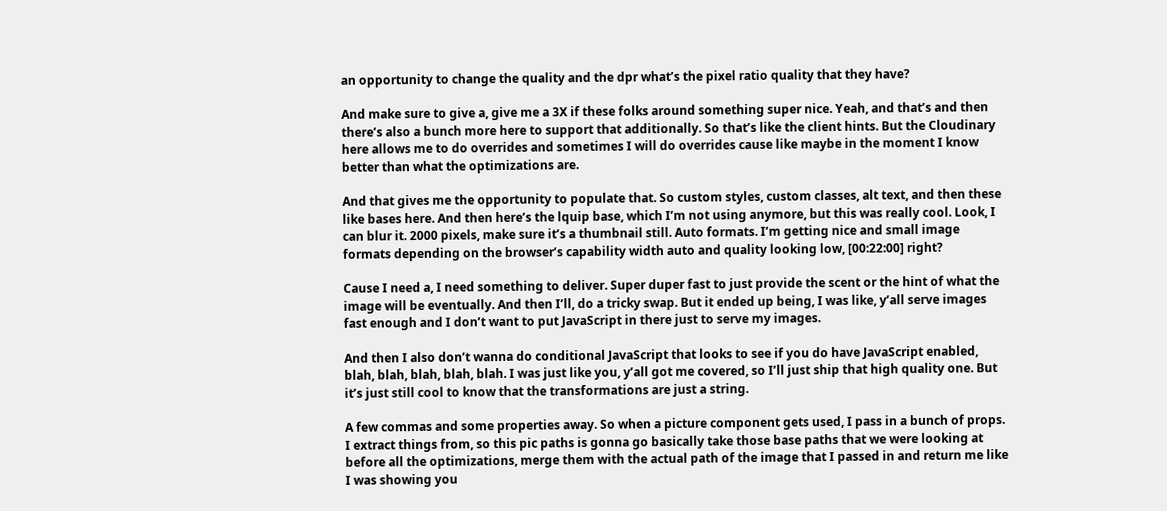an opportunity to change the quality and the dpr what’s the pixel ratio quality that they have?

And make sure to give a, give me a 3X if these folks around something super nice. Yeah, and that’s and then there’s also a bunch more here to support that additionally. So that’s like the client hints. But the Cloudinary here allows me to do overrides and sometimes I will do overrides cause like maybe in the moment I know better than what the optimizations are.

And that gives me the opportunity to populate that. So custom styles, custom classes, alt text, and then these like bases here. And then here’s the lquip base, which I’m not using anymore, but this was really cool. Look, I can blur it. 2000 pixels, make sure it’s a thumbnail still. Auto formats. I’m getting nice and small image formats depending on the browser’s capability width auto and quality looking low, [00:22:00] right?

Cause I need a, I need something to deliver. Super duper fast to just provide the scent or the hint of what the image will be eventually. And then I’ll, do a tricky swap. But it ended up being, I was like, y’all serve images fast enough and I don’t want to put JavaScript in there just to serve my images.

And then I also don’t wanna do conditional JavaScript that looks to see if you do have JavaScript enabled, blah, blah, blah, blah, blah. I was just like you, y’all got me covered, so I’ll just ship that high quality one. But it’s just still cool to know that the transformations are just a string.

A few commas and some properties away. So when a picture component gets used, I pass in a bunch of props. I extract things from, so this pic paths is gonna go basically take those base paths that we were looking at before all the optimizations, merge them with the actual path of the image that I passed in and return me like I was showing you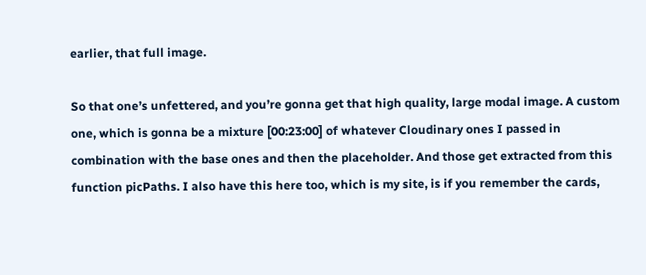earlier, that full image.

So that one’s unfettered, and you’re gonna get that high quality, large modal image. A custom one, which is gonna be a mixture [00:23:00] of whatever Cloudinary ones I passed in combination with the base ones and then the placeholder. And those get extracted from this function picPaths. I also have this here too, which is my site, is if you remember the cards,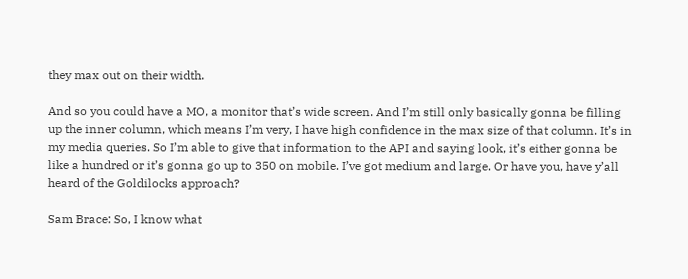they max out on their width.

And so you could have a MO, a monitor that’s wide screen. And I’m still only basically gonna be filling up the inner column, which means I’m very, I have high confidence in the max size of that column. It’s in my media queries. So I’m able to give that information to the API and saying look, it’s either gonna be like a hundred or it’s gonna go up to 350 on mobile. I’ve got medium and large. Or have you, have y’all heard of the Goldilocks approach?

Sam Brace: So, I know what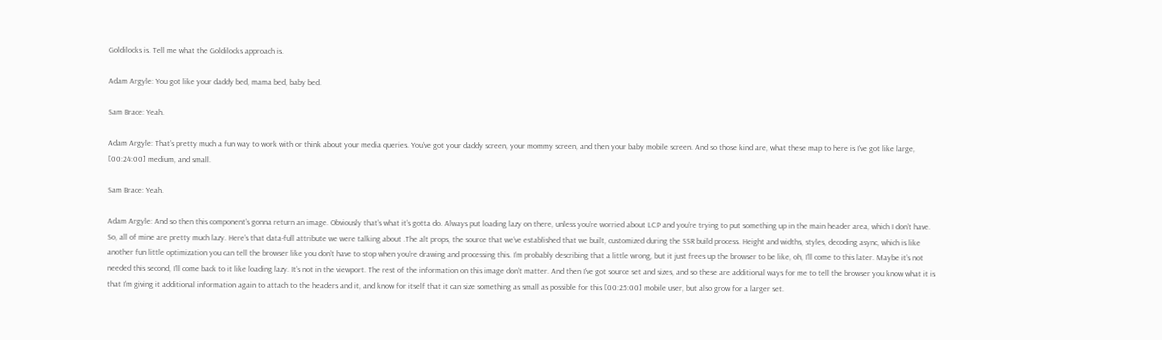Goldilocks is. Tell me what the Goldilocks approach is.

Adam Argyle: You got like your daddy bed, mama bed, baby bed.

Sam Brace: Yeah.

Adam Argyle: That’s pretty much a fun way to work with or think about your media queries. You’ve got your daddy screen, your mommy screen, and then your baby mobile screen. And so those kind are, what these map to here is I’ve got like large, [00:24:00] medium, and small.

Sam Brace: Yeah.

Adam Argyle: And so then this component’s gonna return an image. Obviously that’s what it’s gotta do. Always put loading lazy on there, unless you’re worried about LCP and you’re trying to put something up in the main header area, which I don’t have. So, all of mine are pretty much lazy. Here’s that data-full attribute we were talking about .The alt props, the source that we’ve established that we built, customized during the SSR build process. Height and widths, styles, decoding async, which is like another fun little optimization you can tell the browser like you don’t have to stop when you’re drawing and processing this. I’m probably describing that a little wrong, but it just frees up the browser to be like, oh, I’ll come to this later. Maybe it’s not needed this second, I’ll come back to it like loading lazy. It’s not in the viewport. The rest of the information on this image don’t matter. And then I’ve got source set and sizes, and so these are additional ways for me to tell the browser you know what it is that I’m giving it additional information again to attach to the headers and it, and know for itself that it can size something as small as possible for this [00:25:00] mobile user, but also grow for a larger set.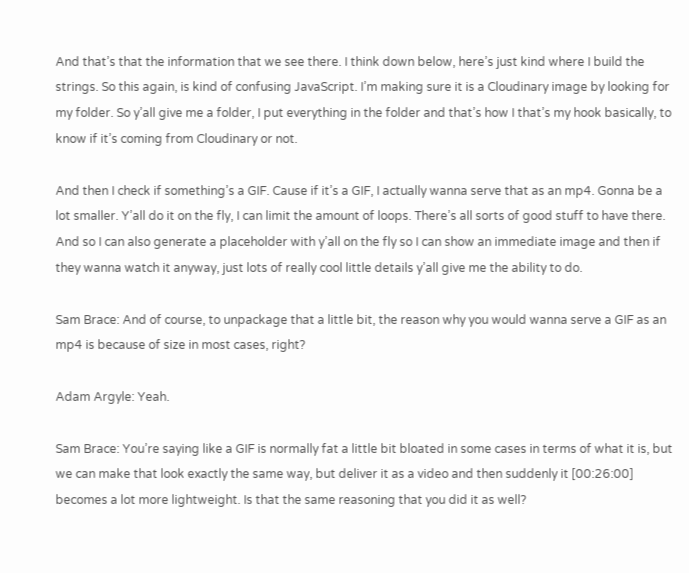And that’s that the information that we see there. I think down below, here’s just kind where I build the strings. So this again, is kind of confusing JavaScript. I’m making sure it is a Cloudinary image by looking for my folder. So y’all give me a folder, I put everything in the folder and that’s how I that’s my hook basically, to know if it’s coming from Cloudinary or not.

And then I check if something’s a GIF. Cause if it’s a GIF, I actually wanna serve that as an mp4. Gonna be a lot smaller. Y’all do it on the fly, I can limit the amount of loops. There’s all sorts of good stuff to have there. And so I can also generate a placeholder with y’all on the fly so I can show an immediate image and then if they wanna watch it anyway, just lots of really cool little details y’all give me the ability to do.

Sam Brace: And of course, to unpackage that a little bit, the reason why you would wanna serve a GIF as an mp4 is because of size in most cases, right?

Adam Argyle: Yeah.

Sam Brace: You’re saying like a GIF is normally fat a little bit bloated in some cases in terms of what it is, but we can make that look exactly the same way, but deliver it as a video and then suddenly it [00:26:00] becomes a lot more lightweight. Is that the same reasoning that you did it as well?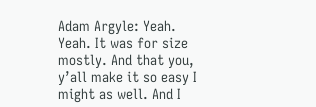Adam Argyle: Yeah. Yeah. It was for size mostly. And that you, y’all make it so easy I might as well. And I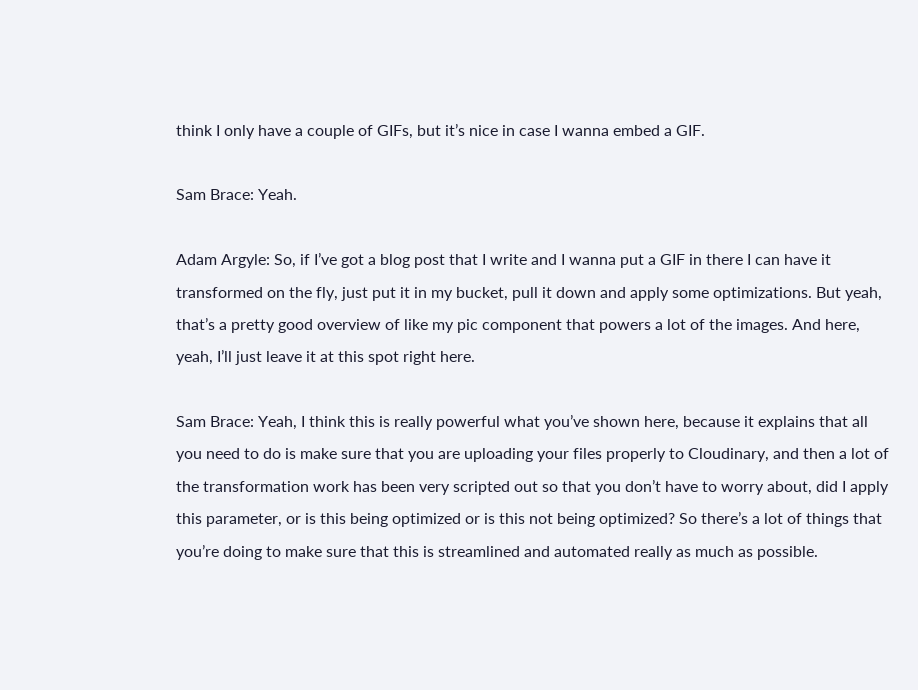think I only have a couple of GIFs, but it’s nice in case I wanna embed a GIF.

Sam Brace: Yeah.

Adam Argyle: So, if I’ve got a blog post that I write and I wanna put a GIF in there I can have it transformed on the fly, just put it in my bucket, pull it down and apply some optimizations. But yeah, that’s a pretty good overview of like my pic component that powers a lot of the images. And here, yeah, I’ll just leave it at this spot right here.

Sam Brace: Yeah, I think this is really powerful what you’ve shown here, because it explains that all you need to do is make sure that you are uploading your files properly to Cloudinary, and then a lot of the transformation work has been very scripted out so that you don’t have to worry about, did I apply this parameter, or is this being optimized or is this not being optimized? So there’s a lot of things that you’re doing to make sure that this is streamlined and automated really as much as possible.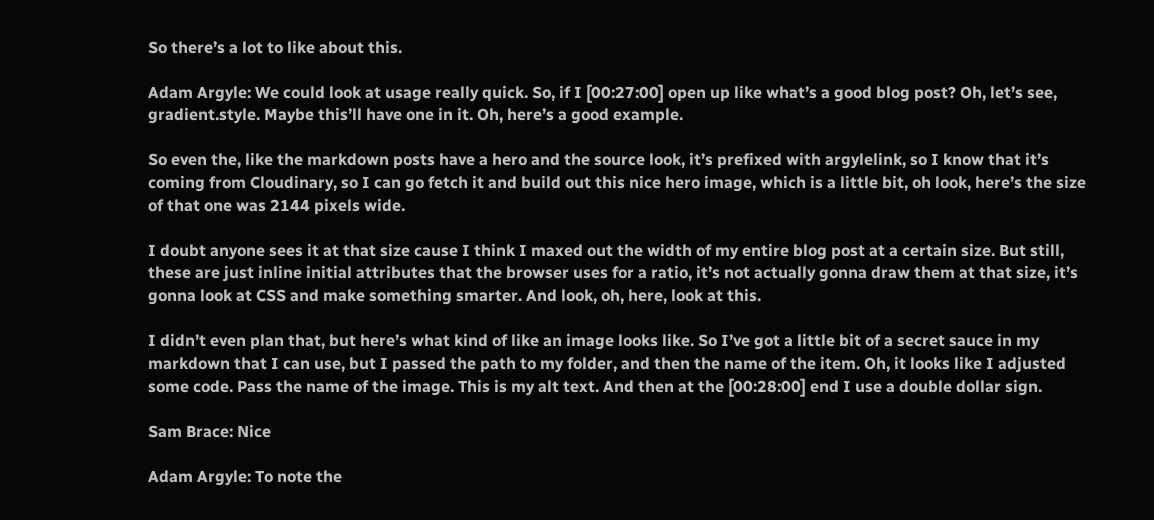So there’s a lot to like about this.

Adam Argyle: We could look at usage really quick. So, if I [00:27:00] open up like what’s a good blog post? Oh, let’s see, gradient.style. Maybe this’ll have one in it. Oh, here’s a good example.

So even the, like the markdown posts have a hero and the source look, it’s prefixed with argylelink, so I know that it’s coming from Cloudinary, so I can go fetch it and build out this nice hero image, which is a little bit, oh look, here’s the size of that one was 2144 pixels wide.

I doubt anyone sees it at that size cause I think I maxed out the width of my entire blog post at a certain size. But still, these are just inline initial attributes that the browser uses for a ratio, it’s not actually gonna draw them at that size, it’s gonna look at CSS and make something smarter. And look, oh, here, look at this.

I didn’t even plan that, but here’s what kind of like an image looks like. So I’ve got a little bit of a secret sauce in my markdown that I can use, but I passed the path to my folder, and then the name of the item. Oh, it looks like I adjusted some code. Pass the name of the image. This is my alt text. And then at the [00:28:00] end I use a double dollar sign.

Sam Brace: Nice

Adam Argyle: To note the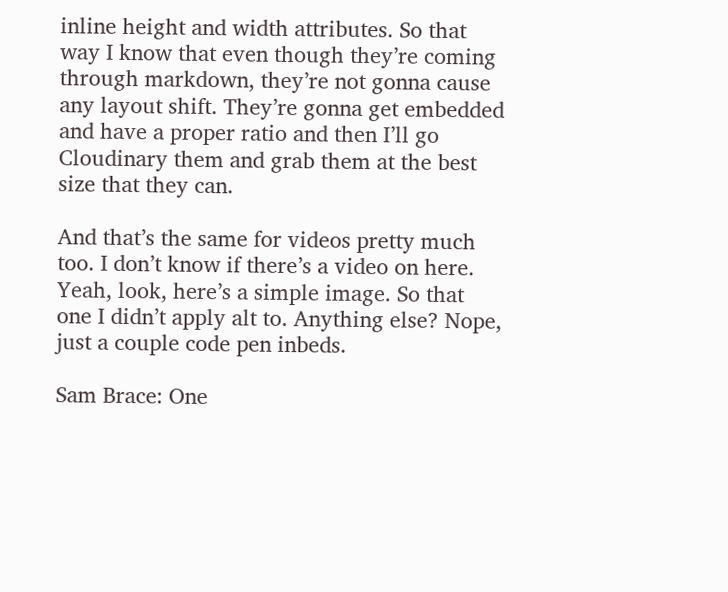inline height and width attributes. So that way I know that even though they’re coming through markdown, they’re not gonna cause any layout shift. They’re gonna get embedded and have a proper ratio and then I’ll go Cloudinary them and grab them at the best size that they can.

And that’s the same for videos pretty much too. I don’t know if there’s a video on here. Yeah, look, here’s a simple image. So that one I didn’t apply alt to. Anything else? Nope, just a couple code pen inbeds.

Sam Brace: One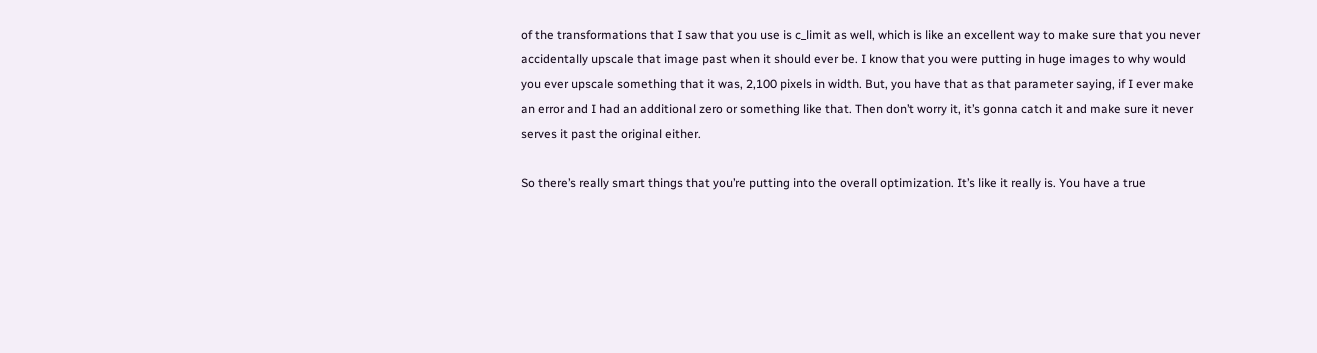of the transformations that I saw that you use is c_limit as well, which is like an excellent way to make sure that you never accidentally upscale that image past when it should ever be. I know that you were putting in huge images to why would you ever upscale something that it was, 2,100 pixels in width. But, you have that as that parameter saying, if I ever make an error and I had an additional zero or something like that. Then don’t worry it, it’s gonna catch it and make sure it never serves it past the original either.

So there’s really smart things that you’re putting into the overall optimization. It’s like it really is. You have a true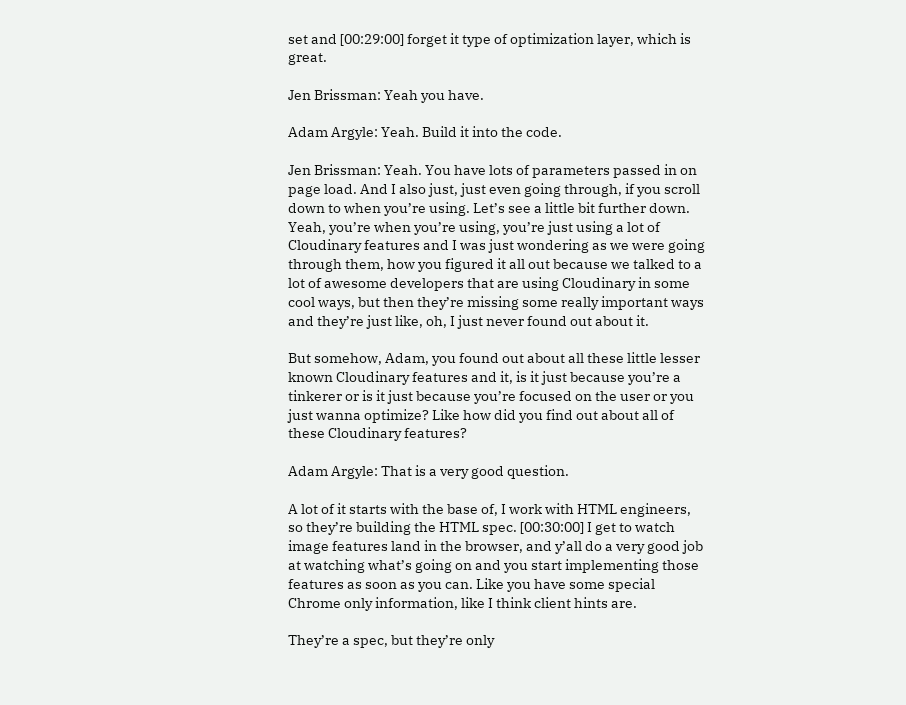set and [00:29:00] forget it type of optimization layer, which is great.

Jen Brissman: Yeah you have.

Adam Argyle: Yeah. Build it into the code.

Jen Brissman: Yeah. You have lots of parameters passed in on page load. And I also just, just even going through, if you scroll down to when you’re using. Let’s see a little bit further down. Yeah, you’re when you’re using, you’re just using a lot of Cloudinary features and I was just wondering as we were going through them, how you figured it all out because we talked to a lot of awesome developers that are using Cloudinary in some cool ways, but then they’re missing some really important ways and they’re just like, oh, I just never found out about it.

But somehow, Adam, you found out about all these little lesser known Cloudinary features and it, is it just because you’re a tinkerer or is it just because you’re focused on the user or you just wanna optimize? Like how did you find out about all of these Cloudinary features?

Adam Argyle: That is a very good question.

A lot of it starts with the base of, I work with HTML engineers, so they’re building the HTML spec. [00:30:00] I get to watch image features land in the browser, and y’all do a very good job at watching what’s going on and you start implementing those features as soon as you can. Like you have some special Chrome only information, like I think client hints are.

They’re a spec, but they’re only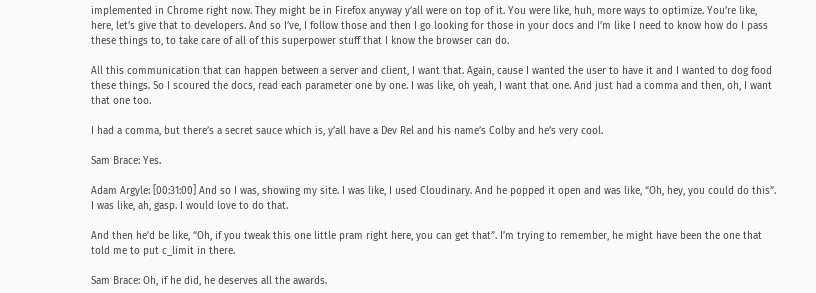implemented in Chrome right now. They might be in Firefox anyway y’all were on top of it. You were like, huh, more ways to optimize. You’re like, here, let’s give that to developers. And so I’ve, I follow those and then I go looking for those in your docs and I’m like I need to know how do I pass these things to, to take care of all of this superpower stuff that I know the browser can do.

All this communication that can happen between a server and client, I want that. Again, cause I wanted the user to have it and I wanted to dog food these things. So I scoured the docs, read each parameter one by one. I was like, oh yeah, I want that one. And just had a comma and then, oh, I want that one too.

I had a comma, but there’s a secret sauce which is, y’all have a Dev Rel and his name’s Colby and he’s very cool.

Sam Brace: Yes.

Adam Argyle: [00:31:00] And so I was, showing my site. I was like, I used Cloudinary. And he popped it open and was like, “Oh, hey, you could do this”. I was like, ah, gasp. I would love to do that.

And then he’d be like, “Oh, if you tweak this one little pram right here, you can get that”. I’m trying to remember, he might have been the one that told me to put c_limit in there.

Sam Brace: Oh, if he did, he deserves all the awards.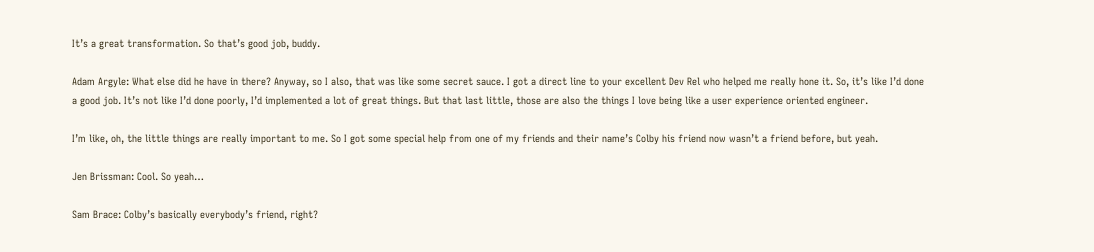It’s a great transformation. So that’s good job, buddy.

Adam Argyle: What else did he have in there? Anyway, so I also, that was like some secret sauce. I got a direct line to your excellent Dev Rel who helped me really hone it. So, it’s like I’d done a good job. It’s not like I’d done poorly, I’d implemented a lot of great things. But that last little, those are also the things I love being like a user experience oriented engineer.

I’m like, oh, the little things are really important to me. So I got some special help from one of my friends and their name’s Colby his friend now wasn’t a friend before, but yeah.

Jen Brissman: Cool. So yeah…

Sam Brace: Colby’s basically everybody’s friend, right?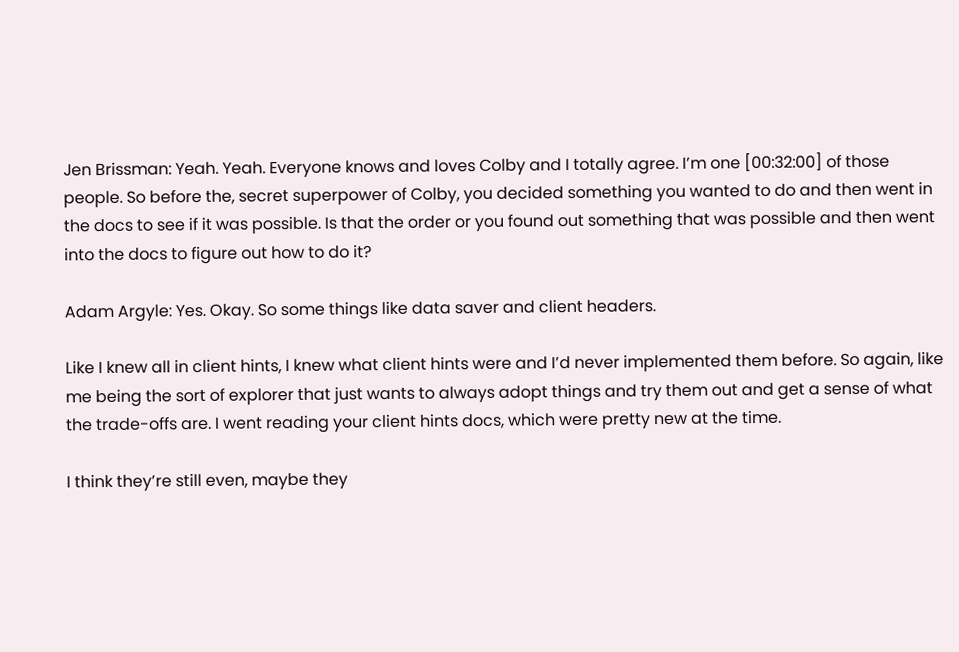Jen Brissman: Yeah. Yeah. Everyone knows and loves Colby and I totally agree. I’m one [00:32:00] of those people. So before the, secret superpower of Colby, you decided something you wanted to do and then went in the docs to see if it was possible. Is that the order or you found out something that was possible and then went into the docs to figure out how to do it?

Adam Argyle: Yes. Okay. So some things like data saver and client headers.

Like I knew all in client hints, I knew what client hints were and I’d never implemented them before. So again, like me being the sort of explorer that just wants to always adopt things and try them out and get a sense of what the trade-offs are. I went reading your client hints docs, which were pretty new at the time.

I think they’re still even, maybe they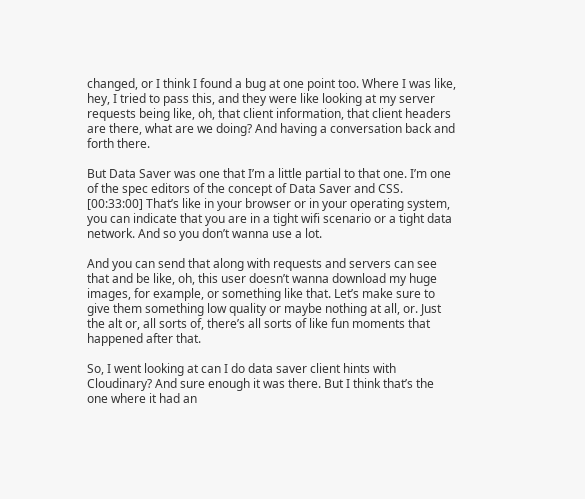changed, or I think I found a bug at one point too. Where I was like, hey, I tried to pass this, and they were like looking at my server requests being like, oh, that client information, that client headers are there, what are we doing? And having a conversation back and forth there.

But Data Saver was one that I’m a little partial to that one. I’m one of the spec editors of the concept of Data Saver and CSS. [00:33:00] That’s like in your browser or in your operating system, you can indicate that you are in a tight wifi scenario or a tight data network. And so you don’t wanna use a lot.

And you can send that along with requests and servers can see that and be like, oh, this user doesn’t wanna download my huge images, for example, or something like that. Let’s make sure to give them something low quality or maybe nothing at all, or. Just the alt or, all sorts of, there’s all sorts of like fun moments that happened after that.

So, I went looking at can I do data saver client hints with Cloudinary? And sure enough it was there. But I think that’s the one where it had an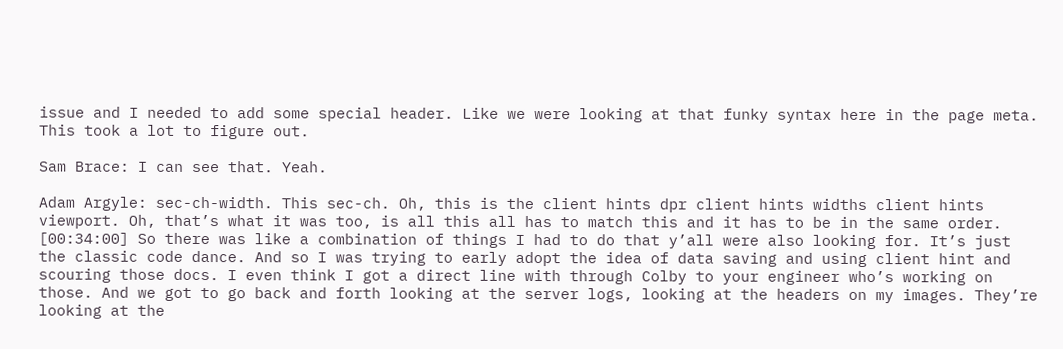issue and I needed to add some special header. Like we were looking at that funky syntax here in the page meta. This took a lot to figure out.

Sam Brace: I can see that. Yeah.

Adam Argyle: sec-ch-width. This sec-ch. Oh, this is the client hints dpr client hints widths client hints viewport. Oh, that’s what it was too, is all this all has to match this and it has to be in the same order. [00:34:00] So there was like a combination of things I had to do that y’all were also looking for. It’s just the classic code dance. And so I was trying to early adopt the idea of data saving and using client hint and scouring those docs. I even think I got a direct line with through Colby to your engineer who’s working on those. And we got to go back and forth looking at the server logs, looking at the headers on my images. They’re looking at the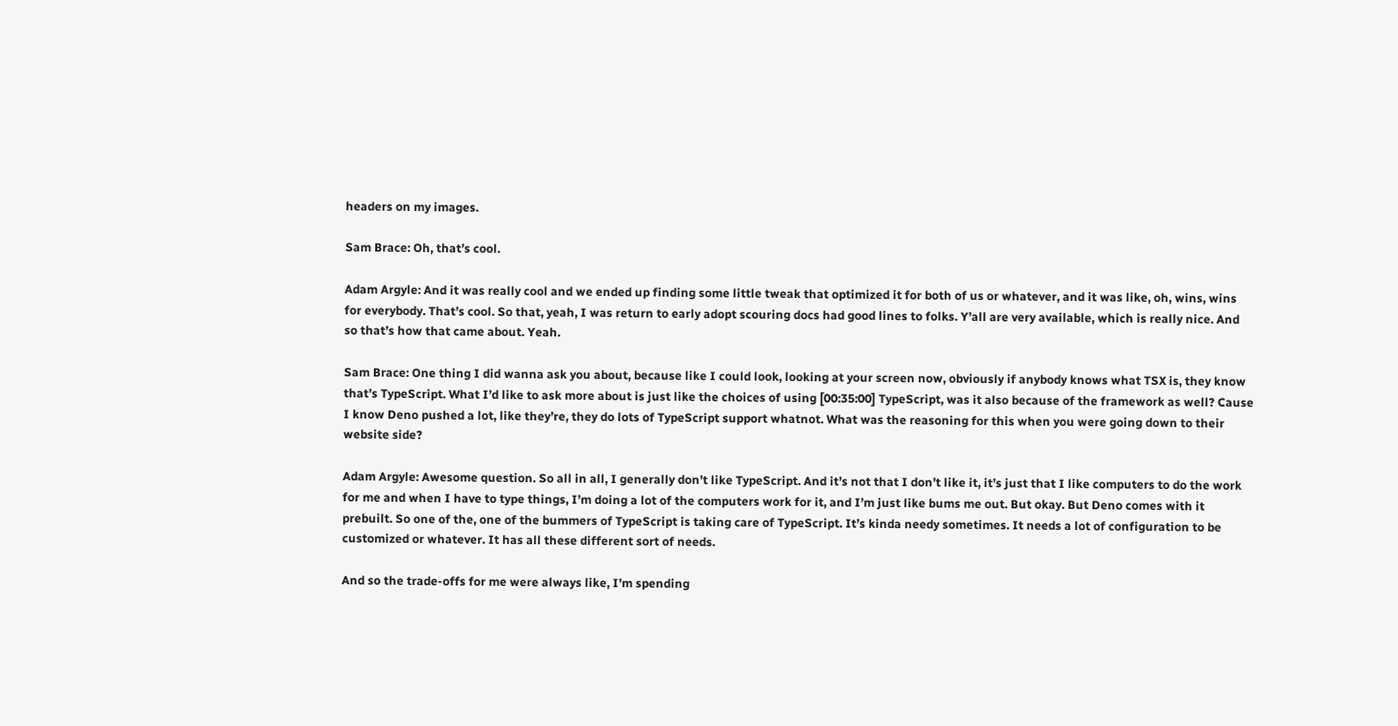headers on my images.

Sam Brace: Oh, that’s cool.

Adam Argyle: And it was really cool and we ended up finding some little tweak that optimized it for both of us or whatever, and it was like, oh, wins, wins for everybody. That’s cool. So that, yeah, I was return to early adopt scouring docs had good lines to folks. Y’all are very available, which is really nice. And so that’s how that came about. Yeah.

Sam Brace: One thing I did wanna ask you about, because like I could look, looking at your screen now, obviously if anybody knows what TSX is, they know that’s TypeScript. What I’d like to ask more about is just like the choices of using [00:35:00] TypeScript, was it also because of the framework as well? Cause I know Deno pushed a lot, like they’re, they do lots of TypeScript support whatnot. What was the reasoning for this when you were going down to their website side?

Adam Argyle: Awesome question. So all in all, I generally don’t like TypeScript. And it’s not that I don’t like it, it’s just that I like computers to do the work for me and when I have to type things, I’m doing a lot of the computers work for it, and I’m just like bums me out. But okay. But Deno comes with it prebuilt. So one of the, one of the bummers of TypeScript is taking care of TypeScript. It’s kinda needy sometimes. It needs a lot of configuration to be customized or whatever. It has all these different sort of needs.

And so the trade-offs for me were always like, I’m spending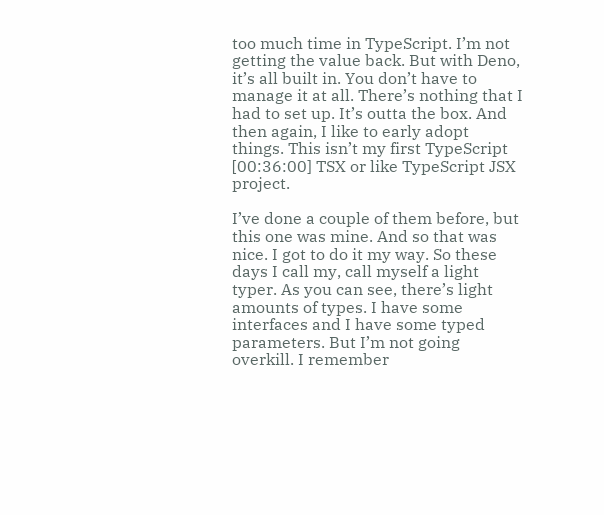too much time in TypeScript. I’m not getting the value back. But with Deno, it’s all built in. You don’t have to manage it at all. There’s nothing that I had to set up. It’s outta the box. And then again, I like to early adopt things. This isn’t my first TypeScript [00:36:00] TSX or like TypeScript JSX project.

I’ve done a couple of them before, but this one was mine. And so that was nice. I got to do it my way. So these days I call my, call myself a light typer. As you can see, there’s light amounts of types. I have some interfaces and I have some typed parameters. But I’m not going overkill. I remember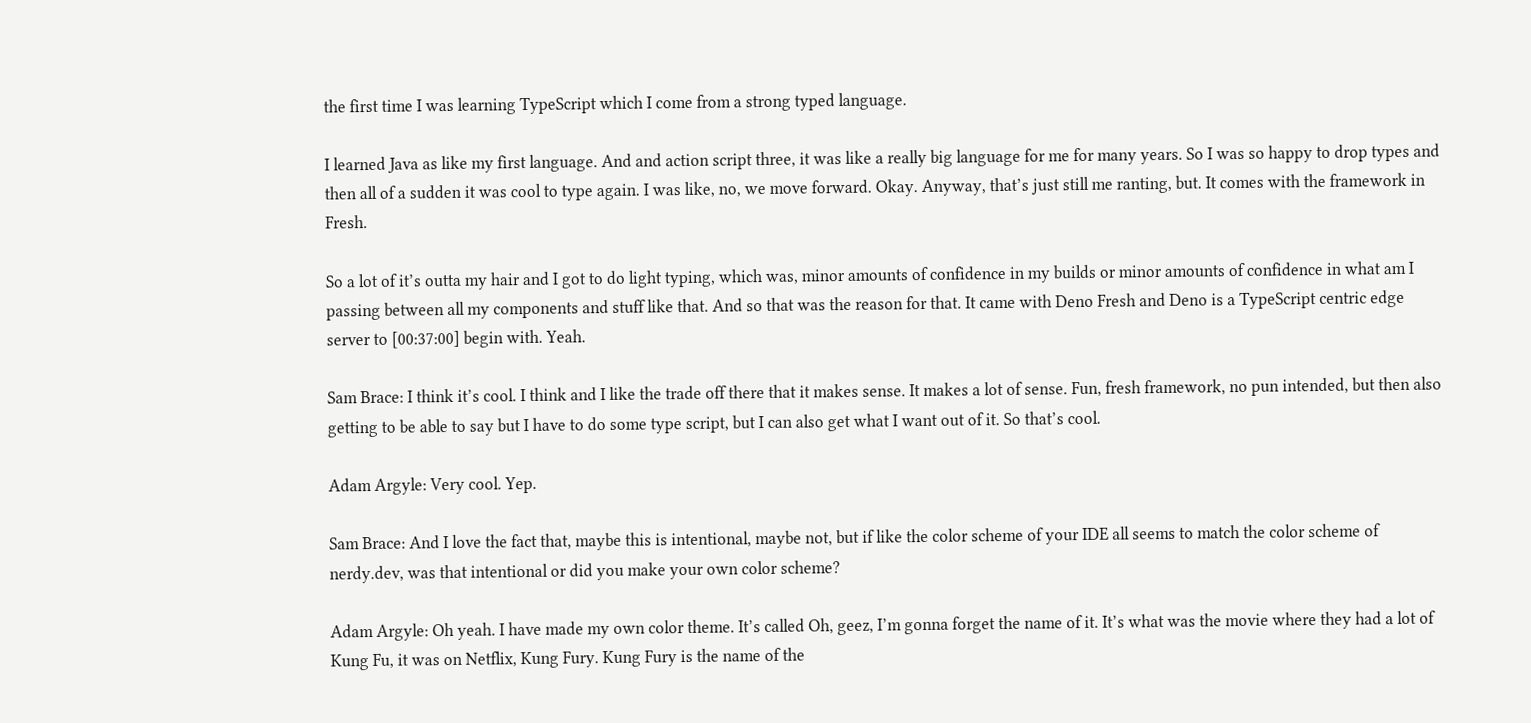the first time I was learning TypeScript which I come from a strong typed language.

I learned Java as like my first language. And and action script three, it was like a really big language for me for many years. So I was so happy to drop types and then all of a sudden it was cool to type again. I was like, no, we move forward. Okay. Anyway, that’s just still me ranting, but. It comes with the framework in Fresh.

So a lot of it’s outta my hair and I got to do light typing, which was, minor amounts of confidence in my builds or minor amounts of confidence in what am I passing between all my components and stuff like that. And so that was the reason for that. It came with Deno Fresh and Deno is a TypeScript centric edge server to [00:37:00] begin with. Yeah.

Sam Brace: I think it’s cool. I think and I like the trade off there that it makes sense. It makes a lot of sense. Fun, fresh framework, no pun intended, but then also getting to be able to say but I have to do some type script, but I can also get what I want out of it. So that’s cool.

Adam Argyle: Very cool. Yep.

Sam Brace: And I love the fact that, maybe this is intentional, maybe not, but if like the color scheme of your IDE all seems to match the color scheme of nerdy.dev, was that intentional or did you make your own color scheme?

Adam Argyle: Oh yeah. I have made my own color theme. It’s called Oh, geez, I’m gonna forget the name of it. It’s what was the movie where they had a lot of Kung Fu, it was on Netflix, Kung Fury. Kung Fury is the name of the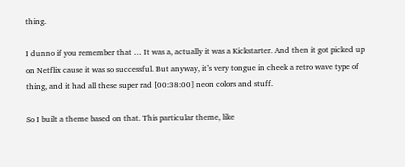thing.

I dunno if you remember that … It was a, actually it was a Kickstarter. And then it got picked up on Netflix cause it was so successful. But anyway, it’s very tongue in cheek a retro wave type of thing, and it had all these super rad [00:38:00] neon colors and stuff.

So I built a theme based on that. This particular theme, like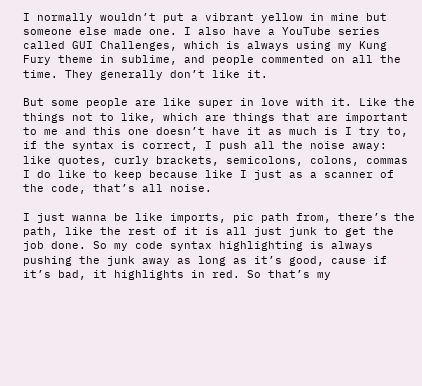I normally wouldn’t put a vibrant yellow in mine but someone else made one. I also have a YouTube series called GUI Challenges, which is always using my Kung Fury theme in sublime, and people commented on all the time. They generally don’t like it.

But some people are like super in love with it. Like the things not to like, which are things that are important to me and this one doesn’t have it as much is I try to, if the syntax is correct, I push all the noise away: like quotes, curly brackets, semicolons, colons, commas I do like to keep because like I just as a scanner of the code, that’s all noise.

I just wanna be like imports, pic path from, there’s the path, like the rest of it is all just junk to get the job done. So my code syntax highlighting is always pushing the junk away as long as it’s good, cause if it’s bad, it highlights in red. So that’s my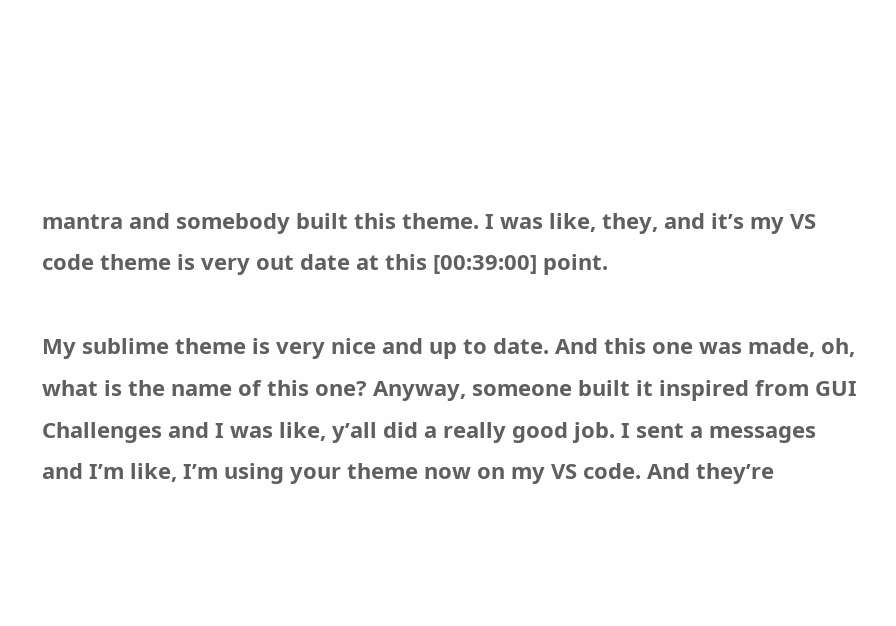mantra and somebody built this theme. I was like, they, and it’s my VS code theme is very out date at this [00:39:00] point.

My sublime theme is very nice and up to date. And this one was made, oh, what is the name of this one? Anyway, someone built it inspired from GUI Challenges and I was like, y’all did a really good job. I sent a messages and I’m like, I’m using your theme now on my VS code. And they’re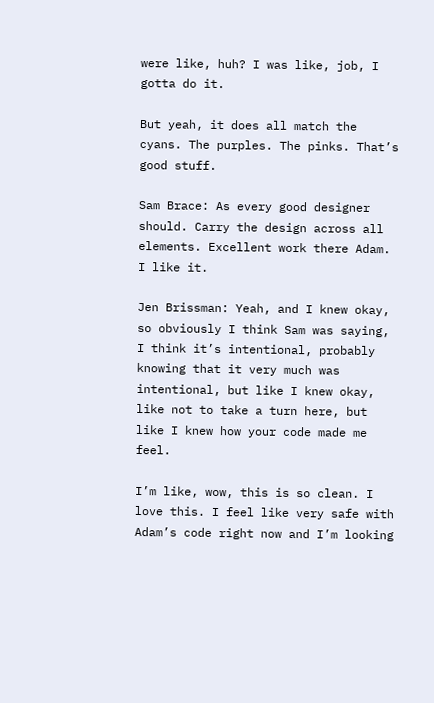were like, huh? I was like, job, I gotta do it.

But yeah, it does all match the cyans. The purples. The pinks. That’s good stuff.

Sam Brace: As every good designer should. Carry the design across all elements. Excellent work there Adam. I like it.

Jen Brissman: Yeah, and I knew okay, so obviously I think Sam was saying, I think it’s intentional, probably knowing that it very much was intentional, but like I knew okay, like not to take a turn here, but like I knew how your code made me feel.

I’m like, wow, this is so clean. I love this. I feel like very safe with Adam’s code right now and I’m looking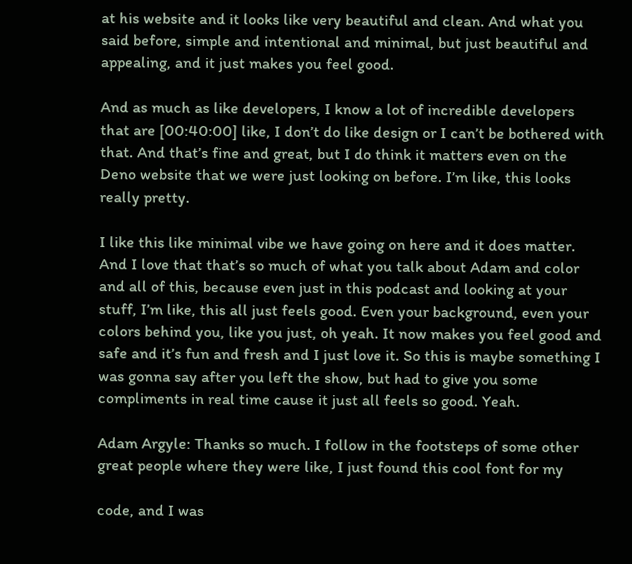at his website and it looks like very beautiful and clean. And what you said before, simple and intentional and minimal, but just beautiful and appealing, and it just makes you feel good.

And as much as like developers, I know a lot of incredible developers that are [00:40:00] like, I don’t do like design or I can’t be bothered with that. And that’s fine and great, but I do think it matters even on the Deno website that we were just looking on before. I’m like, this looks really pretty.

I like this like minimal vibe we have going on here and it does matter. And I love that that’s so much of what you talk about Adam and color and all of this, because even just in this podcast and looking at your stuff, I’m like, this all just feels good. Even your background, even your colors behind you, like you just, oh yeah. It now makes you feel good and safe and it’s fun and fresh and I just love it. So this is maybe something I was gonna say after you left the show, but had to give you some compliments in real time cause it just all feels so good. Yeah.

Adam Argyle: Thanks so much. I follow in the footsteps of some other great people where they were like, I just found this cool font for my

code, and I was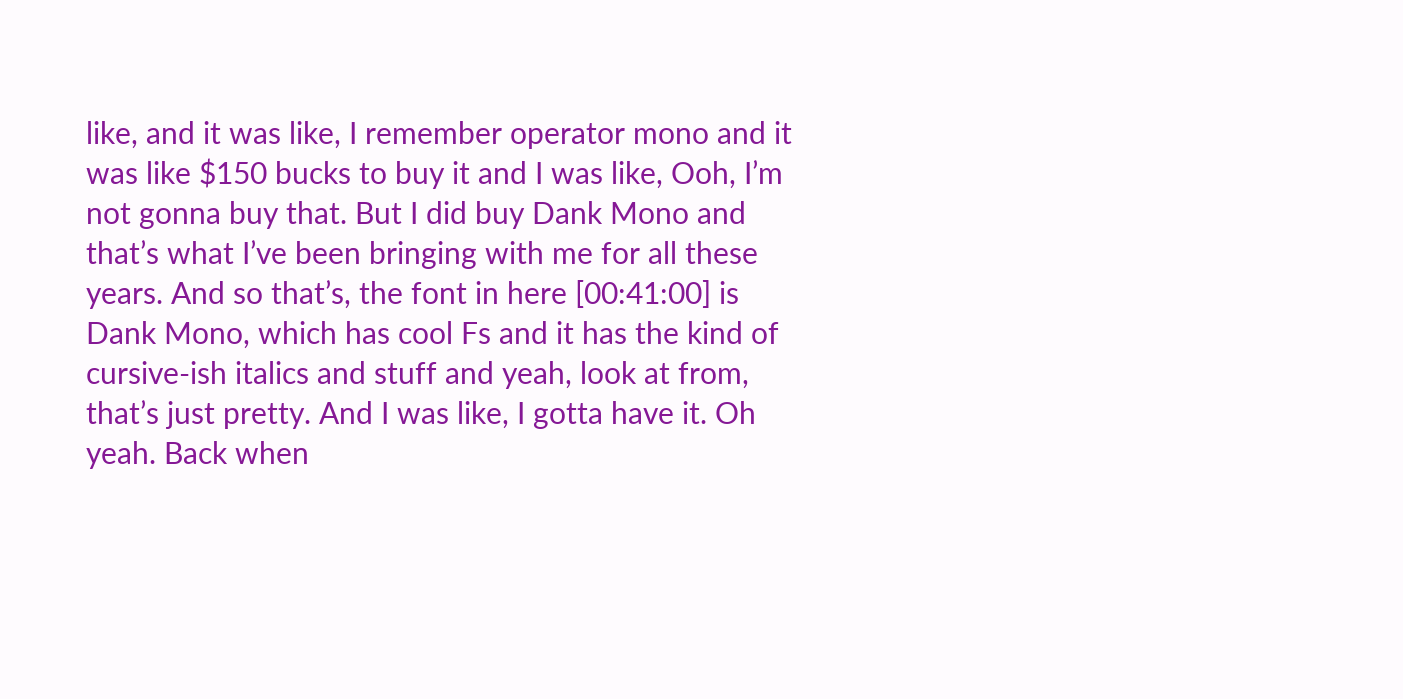like, and it was like, I remember operator mono and it was like $150 bucks to buy it and I was like, Ooh, I’m not gonna buy that. But I did buy Dank Mono and that’s what I’ve been bringing with me for all these years. And so that’s, the font in here [00:41:00] is Dank Mono, which has cool Fs and it has the kind of cursive-ish italics and stuff and yeah, look at from, that’s just pretty. And I was like, I gotta have it. Oh yeah. Back when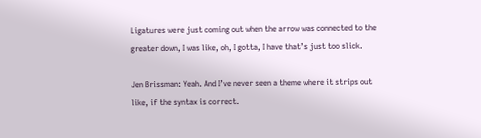Ligatures were just coming out when the arrow was connected to the greater down, I was like, oh, I gotta, I have that’s just too slick.

Jen Brissman: Yeah. And I’ve never seen a theme where it strips out like, if the syntax is correct.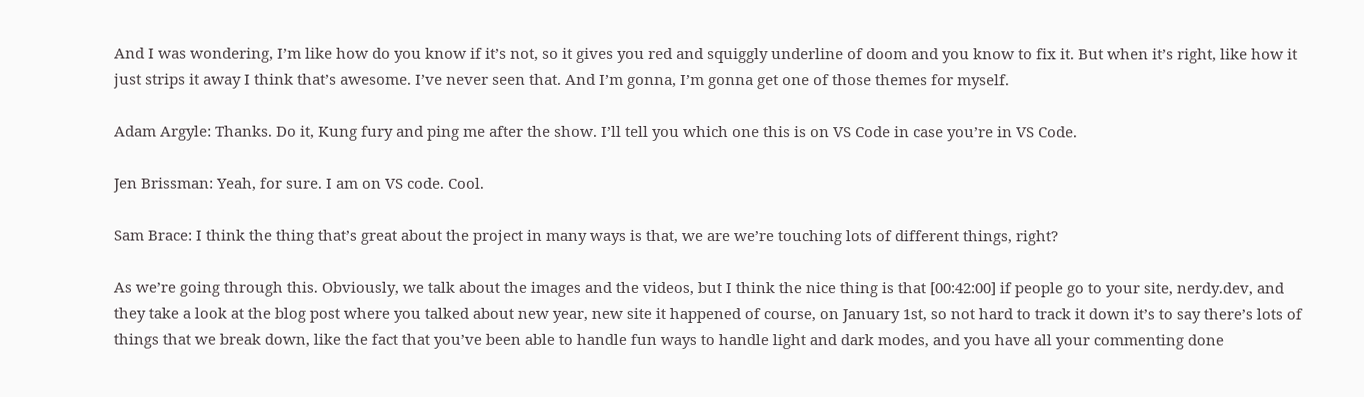And I was wondering, I’m like how do you know if it’s not, so it gives you red and squiggly underline of doom and you know to fix it. But when it’s right, like how it just strips it away I think that’s awesome. I’ve never seen that. And I’m gonna, I’m gonna get one of those themes for myself.

Adam Argyle: Thanks. Do it, Kung fury and ping me after the show. I’ll tell you which one this is on VS Code in case you’re in VS Code.

Jen Brissman: Yeah, for sure. I am on VS code. Cool.

Sam Brace: I think the thing that’s great about the project in many ways is that, we are we’re touching lots of different things, right?

As we’re going through this. Obviously, we talk about the images and the videos, but I think the nice thing is that [00:42:00] if people go to your site, nerdy.dev, and they take a look at the blog post where you talked about new year, new site it happened of course, on January 1st, so not hard to track it down it’s to say there’s lots of things that we break down, like the fact that you’ve been able to handle fun ways to handle light and dark modes, and you have all your commenting done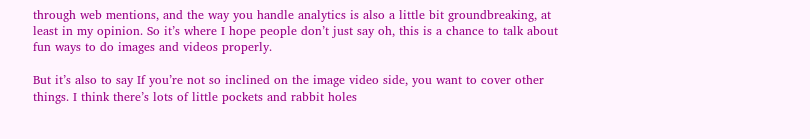through web mentions, and the way you handle analytics is also a little bit groundbreaking, at least in my opinion. So it’s where I hope people don’t just say oh, this is a chance to talk about fun ways to do images and videos properly.

But it’s also to say If you’re not so inclined on the image video side, you want to cover other things. I think there’s lots of little pockets and rabbit holes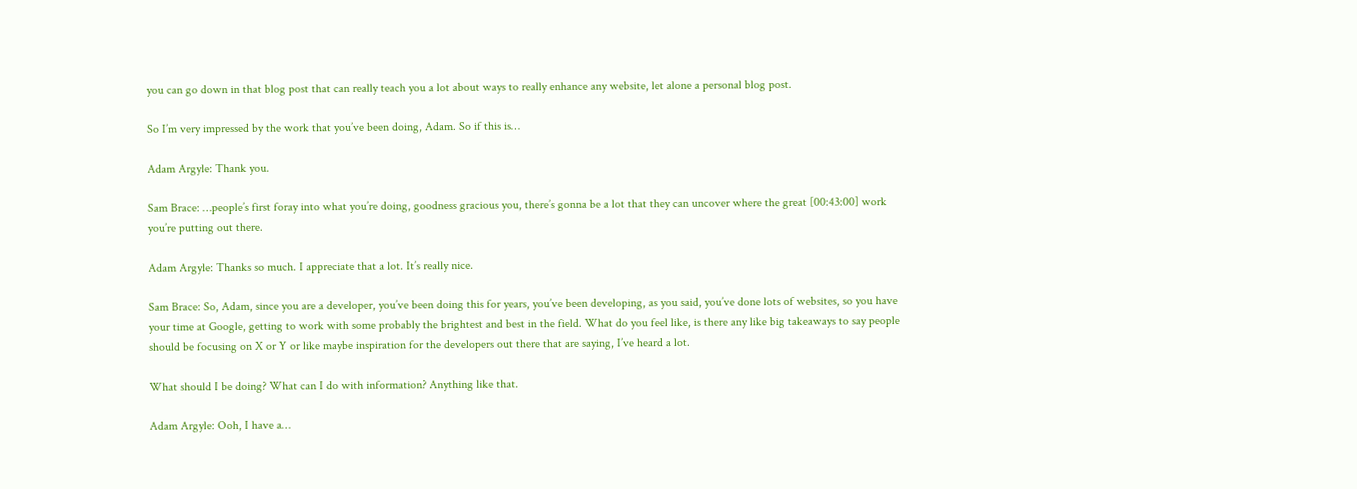you can go down in that blog post that can really teach you a lot about ways to really enhance any website, let alone a personal blog post.

So I’m very impressed by the work that you’ve been doing, Adam. So if this is…

Adam Argyle: Thank you.

Sam Brace: …people’s first foray into what you’re doing, goodness gracious you, there’s gonna be a lot that they can uncover where the great [00:43:00] work you’re putting out there.

Adam Argyle: Thanks so much. I appreciate that a lot. It’s really nice.

Sam Brace: So, Adam, since you are a developer, you’ve been doing this for years, you’ve been developing, as you said, you’ve done lots of websites, so you have your time at Google, getting to work with some probably the brightest and best in the field. What do you feel like, is there any like big takeaways to say people should be focusing on X or Y or like maybe inspiration for the developers out there that are saying, I’ve heard a lot.

What should I be doing? What can I do with information? Anything like that.

Adam Argyle: Ooh, I have a…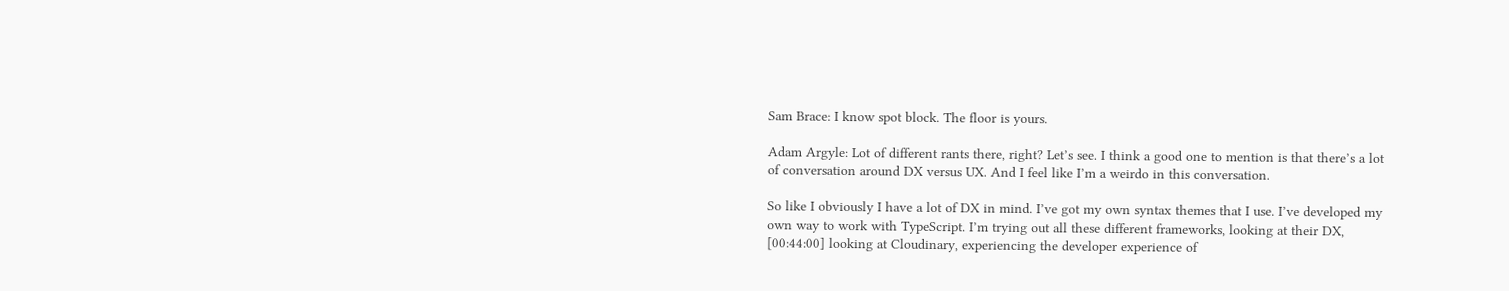Sam Brace: I know spot block. The floor is yours.

Adam Argyle: Lot of different rants there, right? Let’s see. I think a good one to mention is that there’s a lot of conversation around DX versus UX. And I feel like I’m a weirdo in this conversation.

So like I obviously I have a lot of DX in mind. I’ve got my own syntax themes that I use. I’ve developed my own way to work with TypeScript. I’m trying out all these different frameworks, looking at their DX, [00:44:00] looking at Cloudinary, experiencing the developer experience of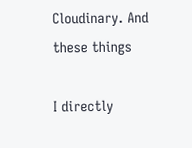Cloudinary. And these things

I directly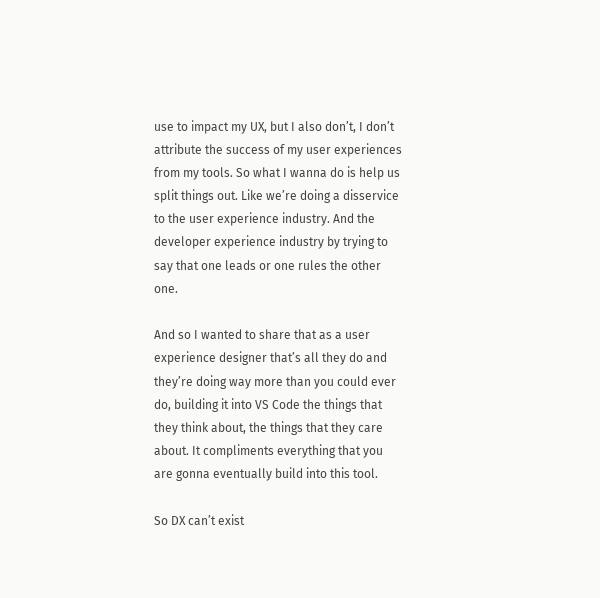use to impact my UX, but I also don’t, I don’t attribute the success of my user experiences from my tools. So what I wanna do is help us split things out. Like we’re doing a disservice to the user experience industry. And the developer experience industry by trying to say that one leads or one rules the other one.

And so I wanted to share that as a user experience designer that’s all they do and they’re doing way more than you could ever do, building it into VS Code the things that they think about, the things that they care about. It compliments everything that you are gonna eventually build into this tool.

So DX can’t exist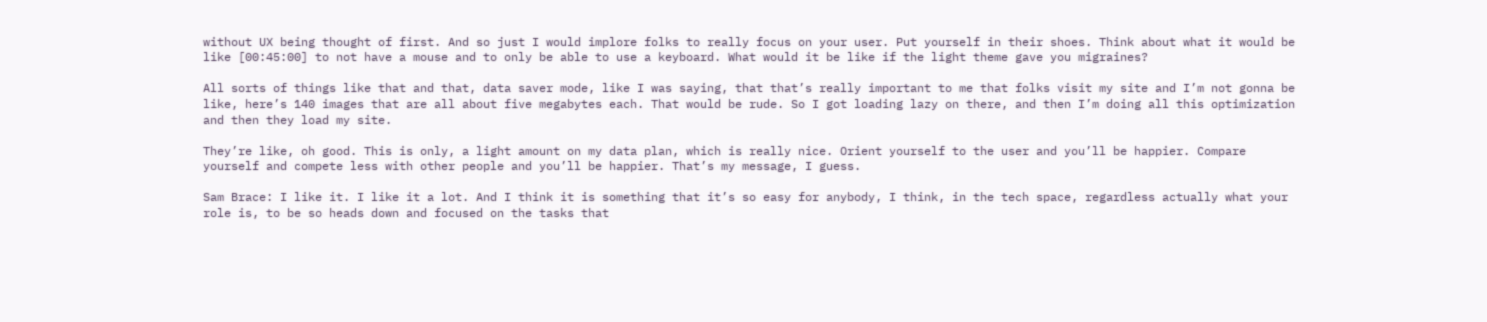without UX being thought of first. And so just I would implore folks to really focus on your user. Put yourself in their shoes. Think about what it would be like [00:45:00] to not have a mouse and to only be able to use a keyboard. What would it be like if the light theme gave you migraines?

All sorts of things like that and that, data saver mode, like I was saying, that that’s really important to me that folks visit my site and I’m not gonna be like, here’s 140 images that are all about five megabytes each. That would be rude. So I got loading lazy on there, and then I’m doing all this optimization and then they load my site.

They’re like, oh good. This is only, a light amount on my data plan, which is really nice. Orient yourself to the user and you’ll be happier. Compare yourself and compete less with other people and you’ll be happier. That’s my message, I guess.

Sam Brace: I like it. I like it a lot. And I think it is something that it’s so easy for anybody, I think, in the tech space, regardless actually what your role is, to be so heads down and focused on the tasks that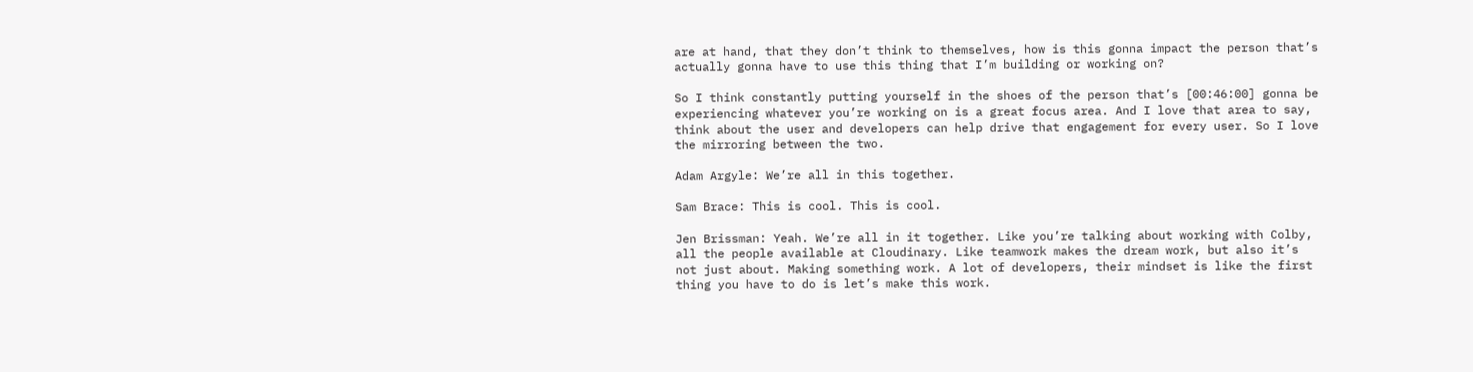are at hand, that they don’t think to themselves, how is this gonna impact the person that’s actually gonna have to use this thing that I’m building or working on?

So I think constantly putting yourself in the shoes of the person that’s [00:46:00] gonna be experiencing whatever you’re working on is a great focus area. And I love that area to say, think about the user and developers can help drive that engagement for every user. So I love the mirroring between the two.

Adam Argyle: We’re all in this together.

Sam Brace: This is cool. This is cool.

Jen Brissman: Yeah. We’re all in it together. Like you’re talking about working with Colby, all the people available at Cloudinary. Like teamwork makes the dream work, but also it’s not just about. Making something work. A lot of developers, their mindset is like the first thing you have to do is let’s make this work.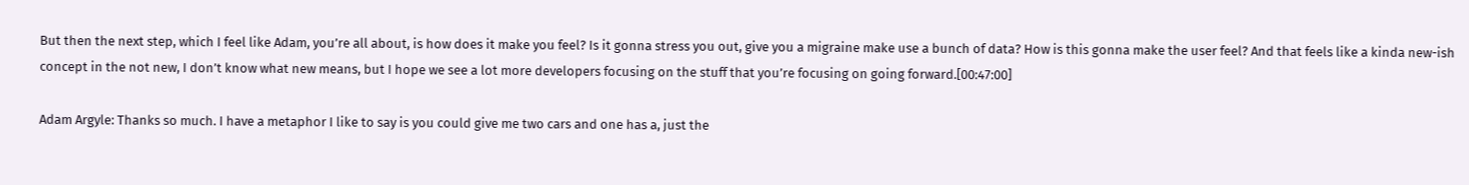But then the next step, which I feel like Adam, you’re all about, is how does it make you feel? Is it gonna stress you out, give you a migraine make use a bunch of data? How is this gonna make the user feel? And that feels like a kinda new-ish concept in the not new, I don’t know what new means, but I hope we see a lot more developers focusing on the stuff that you’re focusing on going forward.[00:47:00]

Adam Argyle: Thanks so much. I have a metaphor I like to say is you could give me two cars and one has a, just the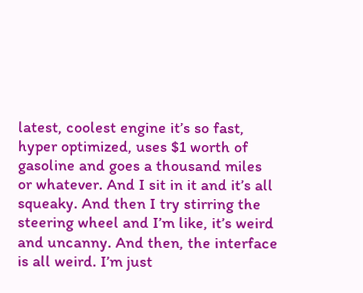latest, coolest engine it’s so fast, hyper optimized, uses $1 worth of gasoline and goes a thousand miles or whatever. And I sit in it and it’s all squeaky. And then I try stirring the steering wheel and I’m like, it’s weird and uncanny. And then, the interface is all weird. I’m just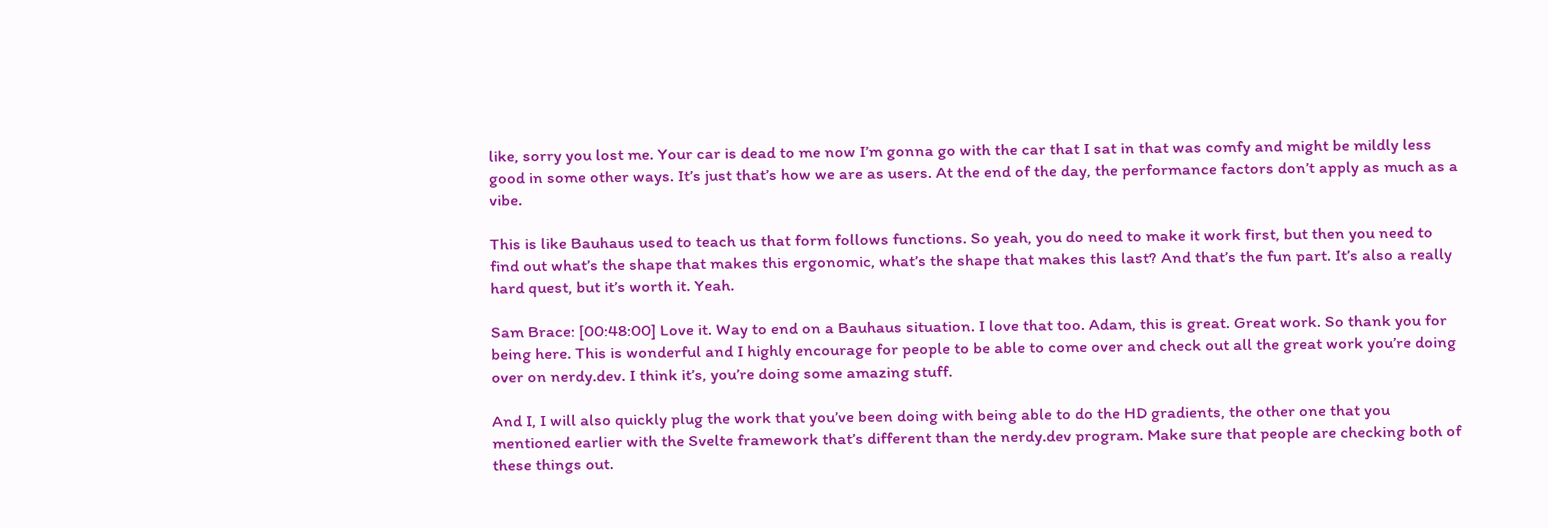like, sorry you lost me. Your car is dead to me now I’m gonna go with the car that I sat in that was comfy and might be mildly less good in some other ways. It’s just that’s how we are as users. At the end of the day, the performance factors don’t apply as much as a vibe.

This is like Bauhaus used to teach us that form follows functions. So yeah, you do need to make it work first, but then you need to find out what’s the shape that makes this ergonomic, what’s the shape that makes this last? And that’s the fun part. It’s also a really hard quest, but it’s worth it. Yeah.

Sam Brace: [00:48:00] Love it. Way to end on a Bauhaus situation. I love that too. Adam, this is great. Great work. So thank you for being here. This is wonderful and I highly encourage for people to be able to come over and check out all the great work you’re doing over on nerdy.dev. I think it’s, you’re doing some amazing stuff.

And I, I will also quickly plug the work that you’ve been doing with being able to do the HD gradients, the other one that you mentioned earlier with the Svelte framework that’s different than the nerdy.dev program. Make sure that people are checking both of these things out.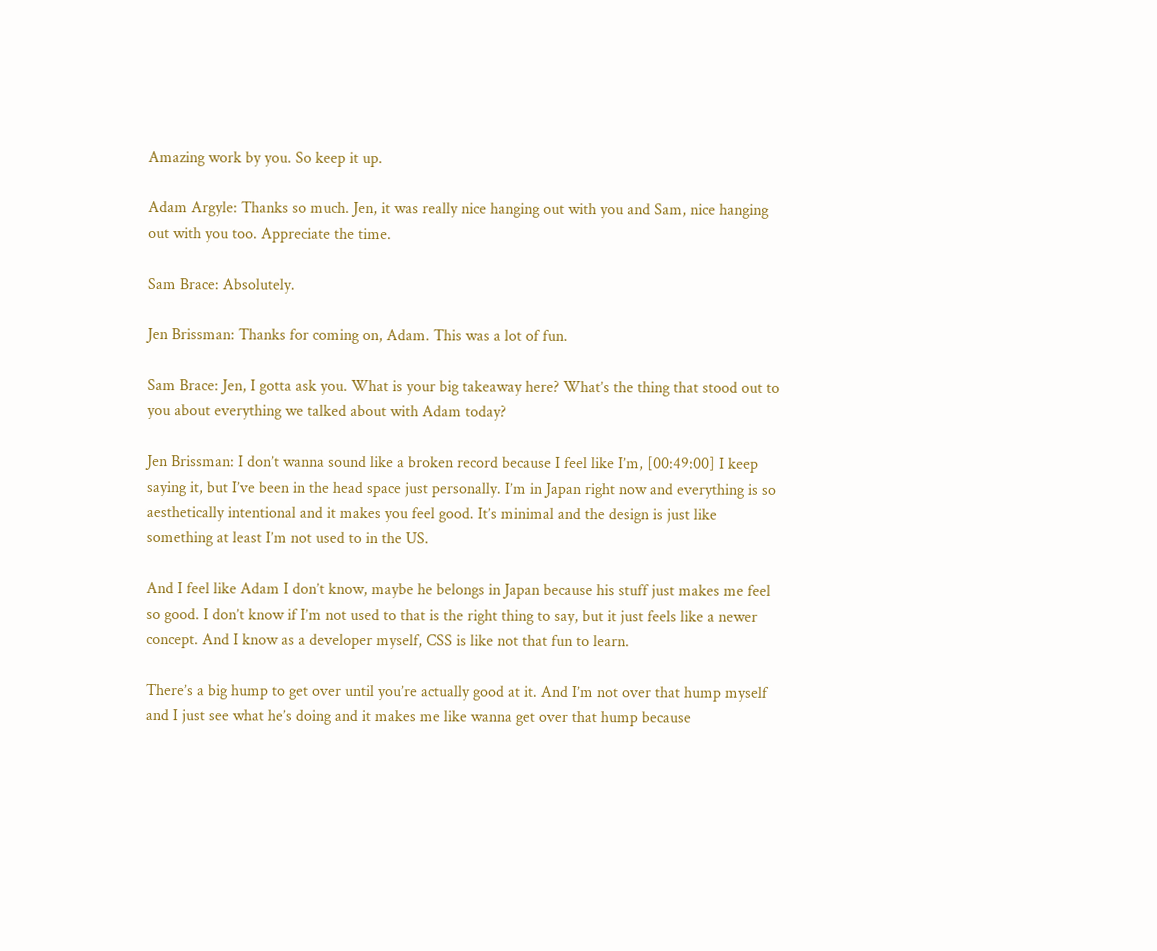Amazing work by you. So keep it up.

Adam Argyle: Thanks so much. Jen, it was really nice hanging out with you and Sam, nice hanging out with you too. Appreciate the time.

Sam Brace: Absolutely.

Jen Brissman: Thanks for coming on, Adam. This was a lot of fun.

Sam Brace: Jen, I gotta ask you. What is your big takeaway here? What’s the thing that stood out to you about everything we talked about with Adam today?

Jen Brissman: I don’t wanna sound like a broken record because I feel like I’m, [00:49:00] I keep saying it, but I’ve been in the head space just personally. I’m in Japan right now and everything is so aesthetically intentional and it makes you feel good. It’s minimal and the design is just like something at least I’m not used to in the US.

And I feel like Adam I don’t know, maybe he belongs in Japan because his stuff just makes me feel so good. I don’t know if I’m not used to that is the right thing to say, but it just feels like a newer concept. And I know as a developer myself, CSS is like not that fun to learn.

There’s a big hump to get over until you’re actually good at it. And I’m not over that hump myself and I just see what he’s doing and it makes me like wanna get over that hump because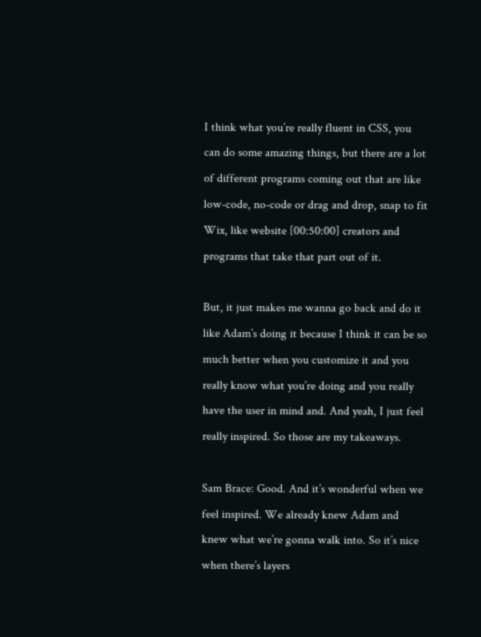I think what you’re really fluent in CSS, you can do some amazing things, but there are a lot of different programs coming out that are like low-code, no-code or drag and drop, snap to fit Wix, like website [00:50:00] creators and programs that take that part out of it.

But, it just makes me wanna go back and do it like Adam’s doing it because I think it can be so much better when you customize it and you really know what you’re doing and you really have the user in mind and. And yeah, I just feel really inspired. So those are my takeaways.

Sam Brace: Good. And it’s wonderful when we feel inspired. We already knew Adam and knew what we’re gonna walk into. So it’s nice when there’s layers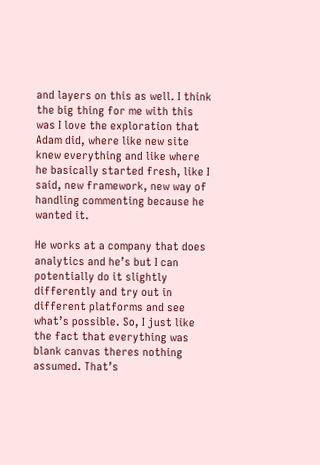and layers on this as well. I think the big thing for me with this was I love the exploration that Adam did, where like new site knew everything and like where he basically started fresh, like I said, new framework, new way of handling commenting because he wanted it.

He works at a company that does analytics and he’s but I can potentially do it slightly differently and try out in different platforms and see what’s possible. So, I just like the fact that everything was blank canvas theres nothing assumed. That’s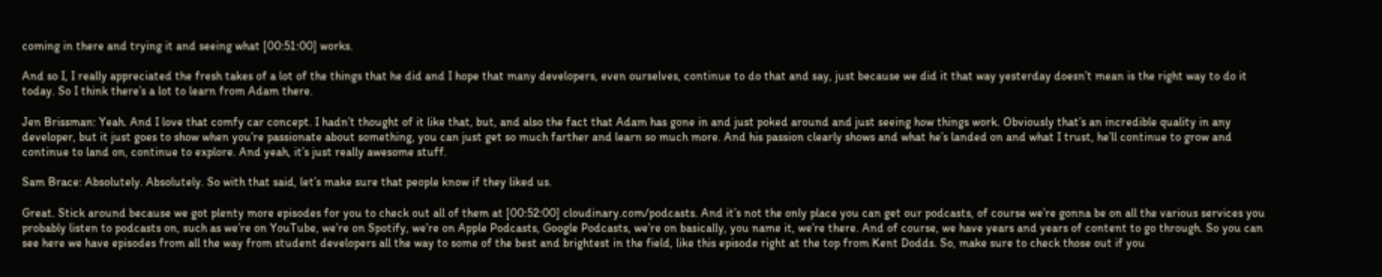coming in there and trying it and seeing what [00:51:00] works.

And so I, I really appreciated the fresh takes of a lot of the things that he did and I hope that many developers, even ourselves, continue to do that and say, just because we did it that way yesterday doesn’t mean is the right way to do it today. So I think there’s a lot to learn from Adam there.

Jen Brissman: Yeah. And I love that comfy car concept. I hadn’t thought of it like that, but, and also the fact that Adam has gone in and just poked around and just seeing how things work. Obviously that’s an incredible quality in any developer, but it just goes to show when you’re passionate about something, you can just get so much farther and learn so much more. And his passion clearly shows and what he’s landed on and what I trust, he’ll continue to grow and continue to land on, continue to explore. And yeah, it’s just really awesome stuff.

Sam Brace: Absolutely. Absolutely. So with that said, let’s make sure that people know if they liked us.

Great. Stick around because we got plenty more episodes for you to check out all of them at [00:52:00] cloudinary.com/podcasts. And it’s not the only place you can get our podcasts, of course we’re gonna be on all the various services you probably listen to podcasts on, such as we’re on YouTube, we’re on Spotify, we’re on Apple Podcasts, Google Podcasts, we’re on basically, you name it, we’re there. And of course, we have years and years of content to go through. So you can see here we have episodes from all the way from student developers all the way to some of the best and brightest in the field, like this episode right at the top from Kent Dodds. So, make sure to check those out if you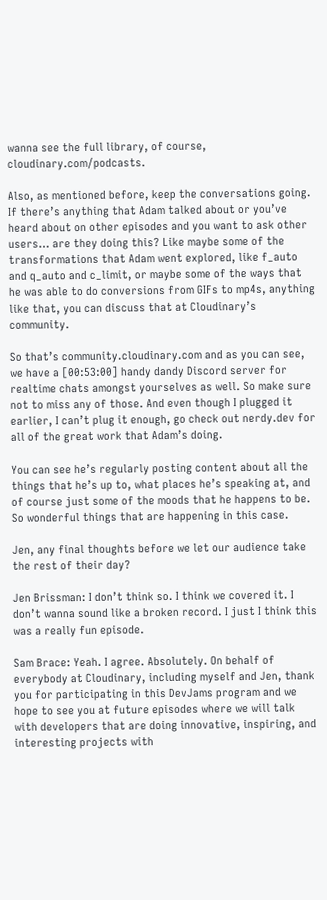wanna see the full library, of course, cloudinary.com/podcasts.

Also, as mentioned before, keep the conversations going. If there’s anything that Adam talked about or you’ve heard about on other episodes and you want to ask other users… are they doing this? Like maybe some of the transformations that Adam went explored, like f_auto and q_auto and c_limit, or maybe some of the ways that he was able to do conversions from GIFs to mp4s, anything like that, you can discuss that at Cloudinary’s community.

So that’s community.cloudinary.com and as you can see, we have a [00:53:00] handy dandy Discord server for realtime chats amongst yourselves as well. So make sure not to miss any of those. And even though I plugged it earlier, I can’t plug it enough, go check out nerdy.dev for all of the great work that Adam’s doing.

You can see he’s regularly posting content about all the things that he’s up to, what places he’s speaking at, and of course just some of the moods that he happens to be. So wonderful things that are happening in this case.

Jen, any final thoughts before we let our audience take the rest of their day?

Jen Brissman: I don’t think so. I think we covered it. I don’t wanna sound like a broken record. I just I think this was a really fun episode.

Sam Brace: Yeah. I agree. Absolutely. On behalf of everybody at Cloudinary, including myself and Jen, thank you for participating in this DevJams program and we hope to see you at future episodes where we will talk with developers that are doing innovative, inspiring, and interesting projects with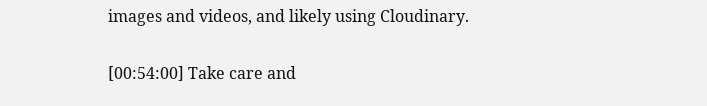images and videos, and likely using Cloudinary.

[00:54:00] Take care and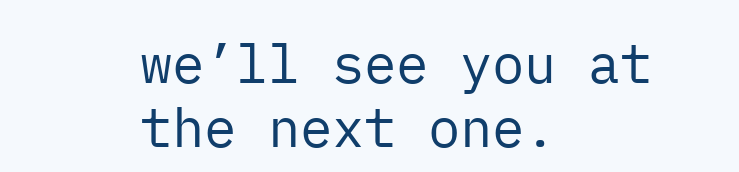we’ll see you at the next one.